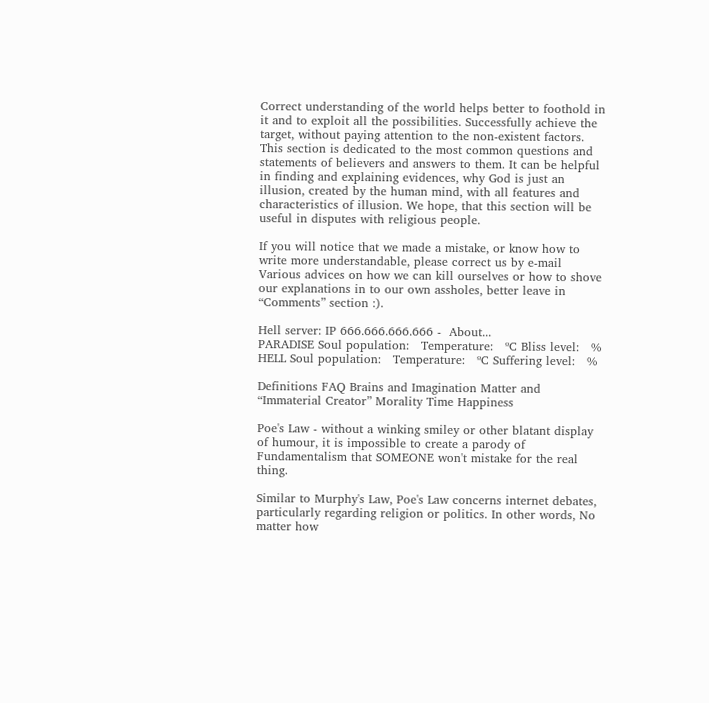Correct understanding of the world helps better to foothold in it and to exploit all the possibilities. Successfully achieve the target, without paying attention to the non-existent factors. This section is dedicated to the most common questions and statements of believers and answers to them. It can be helpful in finding and explaining evidences, why God is just an illusion, created by the human mind, with all features and characteristics of illusion. We hope, that this section will be useful in disputes with religious people.

If you will notice that we made a mistake, or know how to write more understandable, please correct us by e-mail Various advices on how we can kill ourselves or how to shove our explanations in to our own assholes, better leave in “Comments” section :).

Hell server: IP 666.666.666.666 -  About...
PARADISE Soul population:   Temperature:   ºC Bliss level:   %
HELL Soul population:   Temperature:   ºC Suffering level:   %

Definitions FAQ Brains and Imagination Matter and “Immaterial Creator” Morality Time Happiness

Poe's Law - without a winking smiley or other blatant display of humour, it is impossible to create a parody of Fundamentalism that SOMEONE won't mistake for the real thing.

Similar to Murphy's Law, Poe's Law concerns internet debates, particularly regarding religion or politics. In other words, No matter how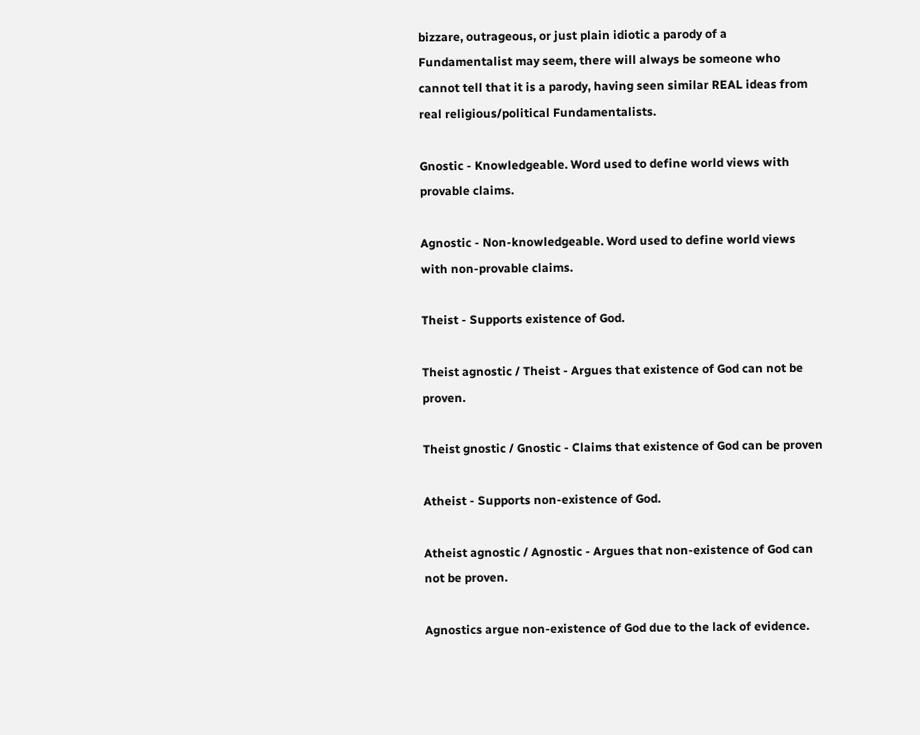bizzare, outrageous, or just plain idiotic a parody of a Fundamentalist may seem, there will always be someone who cannot tell that it is a parody, having seen similar REAL ideas from real religious/political Fundamentalists.

Gnostic - Knowledgeable. Word used to define world views with provable claims.

Agnostic - Non-knowledgeable. Word used to define world views with non-provable claims.

Theist - Supports existence of God.

Theist agnostic / Theist - Argues that existence of God can not be proven.

Theist gnostic / Gnostic - Claims that existence of God can be proven

Atheist - Supports non-existence of God.

Atheist agnostic / Agnostic - Argues that non-existence of God can not be proven.

Agnostics argue non-existence of God due to the lack of evidence.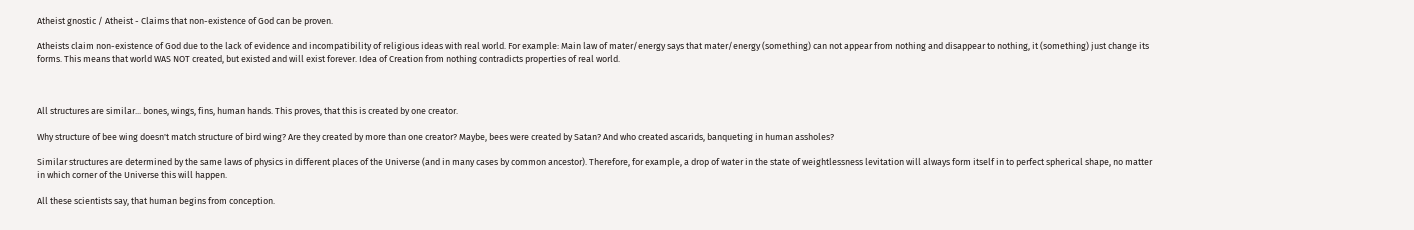Atheist gnostic / Atheist - Claims that non-existence of God can be proven.

Atheists claim non-existence of God due to the lack of evidence and incompatibility of religious ideas with real world. For example: Main law of mater/energy says that mater/energy (something) can not appear from nothing and disappear to nothing, it (something) just change its forms. This means that world WAS NOT created, but existed and will exist forever. Idea of Creation from nothing contradicts properties of real world.



All structures are similar... bones, wings, fins, human hands. This proves, that this is created by one creator.

Why structure of bee wing doesn't match structure of bird wing? Are they created by more than one creator? Maybe, bees were created by Satan? And who created ascarids, banqueting in human assholes?

Similar structures are determined by the same laws of physics in different places of the Universe (and in many cases by common ancestor). Therefore, for example, a drop of water in the state of weightlessness levitation will always form itself in to perfect spherical shape, no matter in which corner of the Universe this will happen.

All these scientists say, that human begins from conception.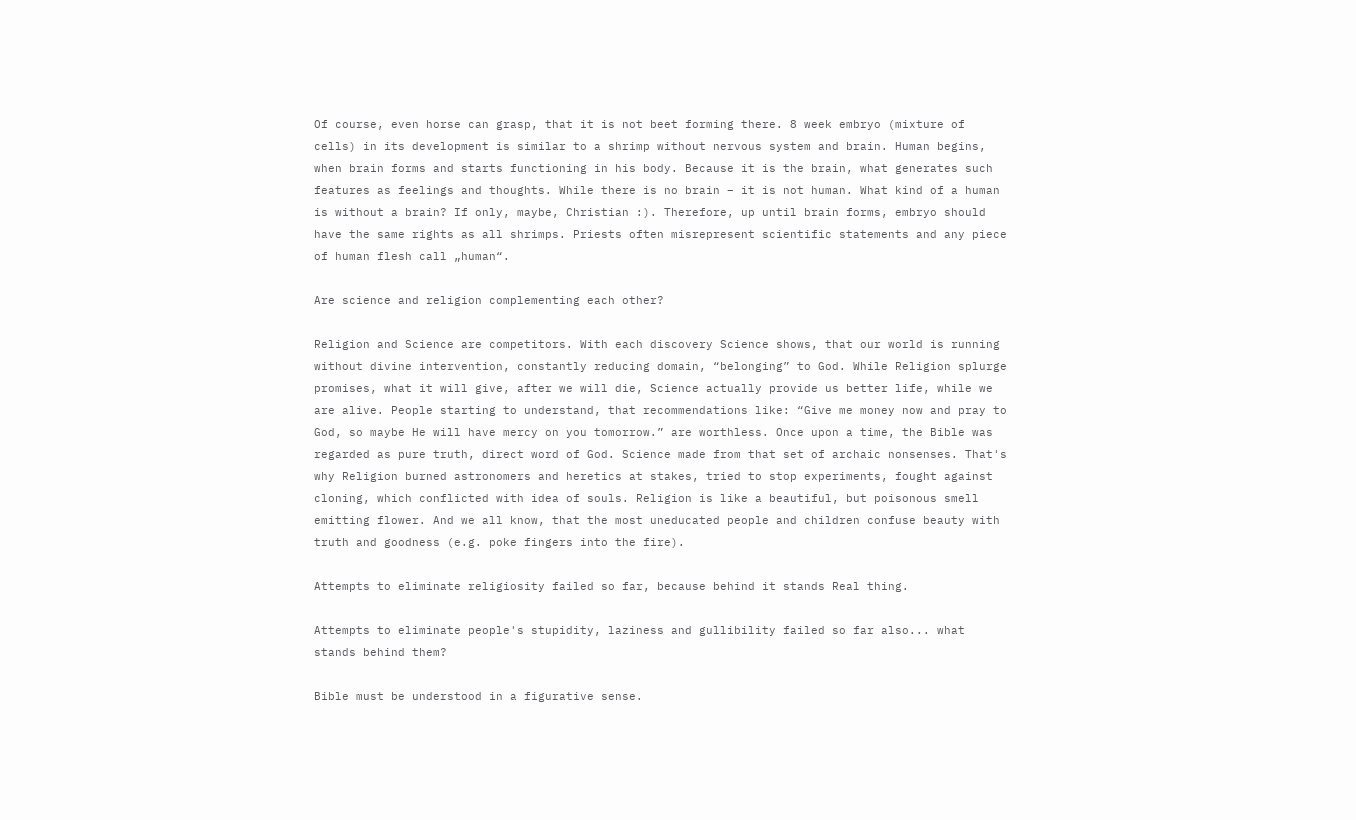Of course, even horse can grasp, that it is not beet forming there. 8 week embryo (mixture of cells) in its development is similar to a shrimp without nervous system and brain. Human begins, when brain forms and starts functioning in his body. Because it is the brain, what generates such features as feelings and thoughts. While there is no brain – it is not human. What kind of a human is without a brain? If only, maybe, Christian :). Therefore, up until brain forms, embryo should have the same rights as all shrimps. Priests often misrepresent scientific statements and any piece of human flesh call „human“.

Are science and religion complementing each other?

Religion and Science are competitors. With each discovery Science shows, that our world is running without divine intervention, constantly reducing domain, “belonging” to God. While Religion splurge promises, what it will give, after we will die, Science actually provide us better life, while we are alive. People starting to understand, that recommendations like: “Give me money now and pray to God, so maybe He will have mercy on you tomorrow.” are worthless. Once upon a time, the Bible was regarded as pure truth, direct word of God. Science made from that set of archaic nonsenses. That's why Religion burned astronomers and heretics at stakes, tried to stop experiments, fought against cloning, which conflicted with idea of souls. Religion is like a beautiful, but poisonous smell emitting flower. And we all know, that the most uneducated people and children confuse beauty with truth and goodness (e.g. poke fingers into the fire).

Attempts to eliminate religiosity failed so far, because behind it stands Real thing.

Attempts to eliminate people's stupidity, laziness and gullibility failed so far also... what stands behind them?

Bible must be understood in a figurative sense.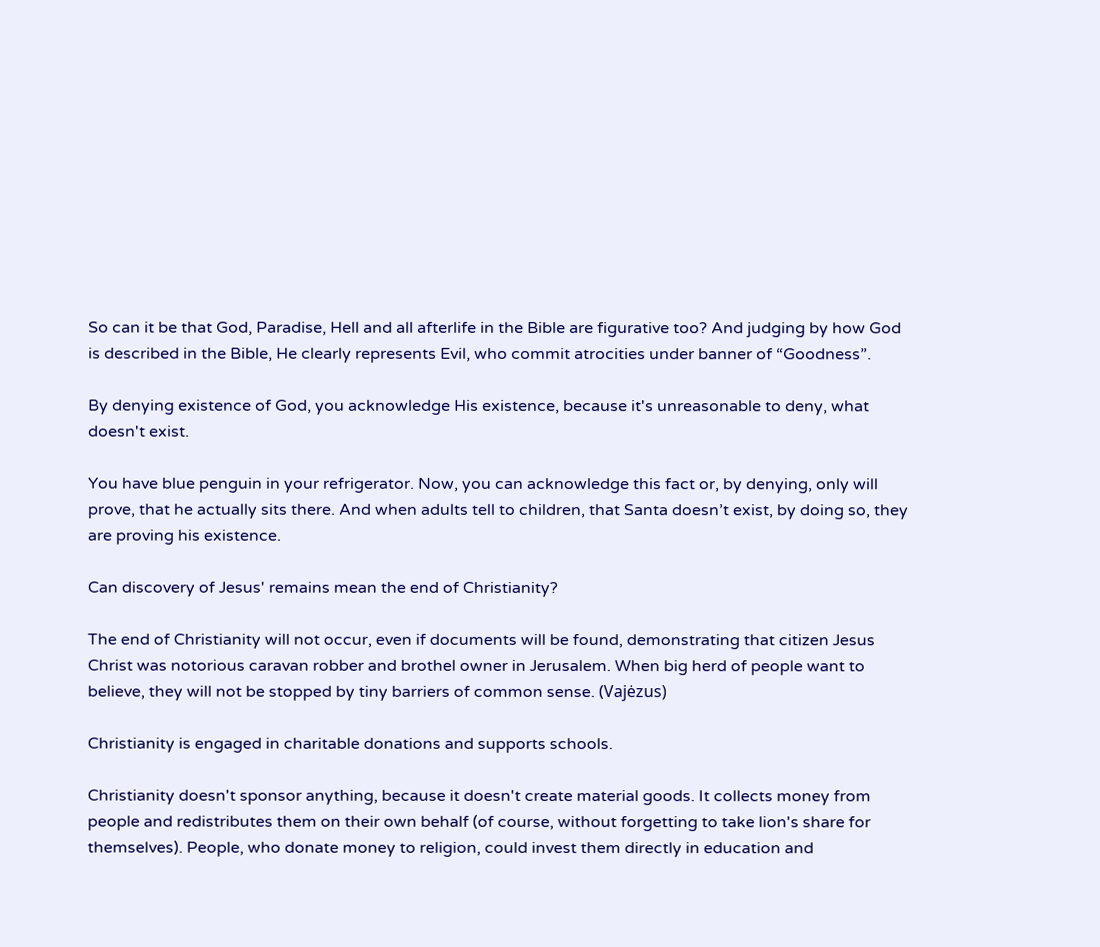So can it be that God, Paradise, Hell and all afterlife in the Bible are figurative too? And judging by how God is described in the Bible, He clearly represents Evil, who commit atrocities under banner of “Goodness”.

By denying existence of God, you acknowledge His existence, because it's unreasonable to deny, what doesn't exist.

You have blue penguin in your refrigerator. Now, you can acknowledge this fact or, by denying, only will prove, that he actually sits there. And when adults tell to children, that Santa doesn’t exist, by doing so, they are proving his existence.

Can discovery of Jesus' remains mean the end of Christianity?

The end of Christianity will not occur, even if documents will be found, demonstrating that citizen Jesus Christ was notorious caravan robber and brothel owner in Jerusalem. When big herd of people want to believe, they will not be stopped by tiny barriers of common sense. (Vajėzus)

Christianity is engaged in charitable donations and supports schools.

Christianity doesn't sponsor anything, because it doesn't create material goods. It collects money from people and redistributes them on their own behalf (of course, without forgetting to take lion's share for themselves). People, who donate money to religion, could invest them directly in education and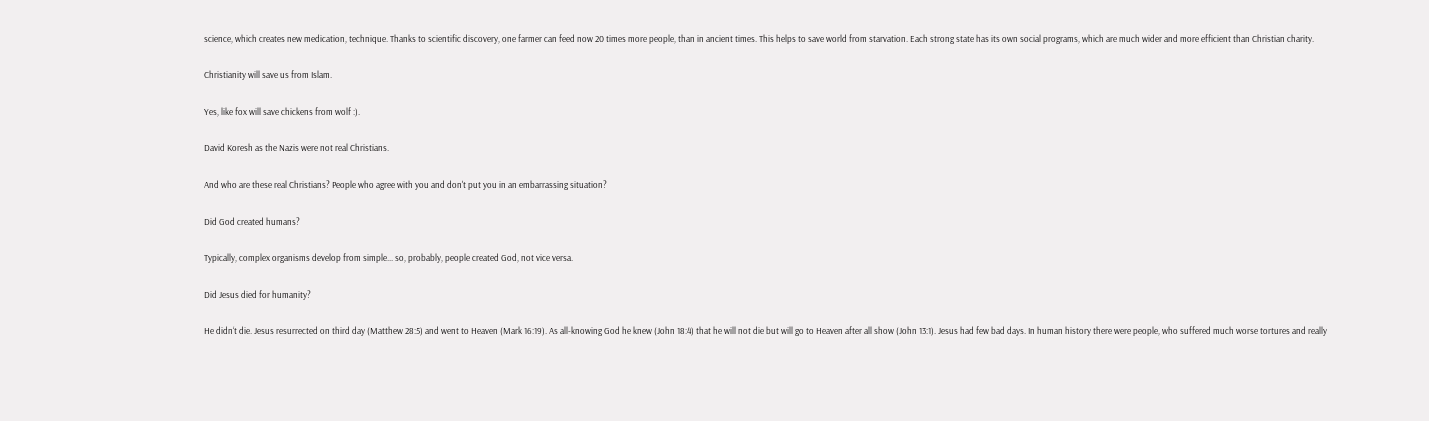science, which creates new medication, technique. Thanks to scientific discovery, one farmer can feed now 20 times more people, than in ancient times. This helps to save world from starvation. Each strong state has its own social programs, which are much wider and more efficient than Christian charity.

Christianity will save us from Islam.

Yes, like fox will save chickens from wolf :).

David Koresh as the Nazis were not real Christians.

And who are these real Christians? People who agree with you and don't put you in an embarrassing situation?

Did God created humans?

Typically, complex organisms develop from simple... so, probably, people created God, not vice versa.

Did Jesus died for humanity?

He didn‘t die. Jesus resurrected on third day (Matthew 28:5) and went to Heaven (Mark 16:19). As all-knowing God he knew (John 18:4) that he will not die but will go to Heaven after all show (John 13:1). Jesus had few bad days. In human history there were people, who suffered much worse tortures and really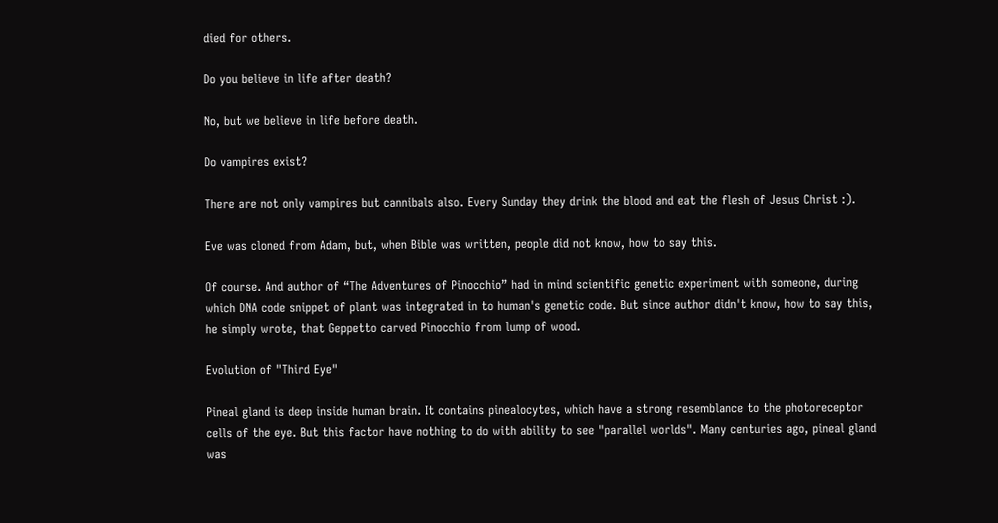died for others.

Do you believe in life after death?

No, but we believe in life before death.

Do vampires exist?

There are not only vampires but cannibals also. Every Sunday they drink the blood and eat the flesh of Jesus Christ :).

Eve was cloned from Adam, but, when Bible was written, people did not know, how to say this.

Of course. And author of “The Adventures of Pinocchio” had in mind scientific genetic experiment with someone, during which DNA code snippet of plant was integrated in to human's genetic code. But since author didn't know, how to say this, he simply wrote, that Geppetto carved Pinocchio from lump of wood.

Evolution of "Third Eye"

Pineal gland is deep inside human brain. It contains pinealocytes, which have a strong resemblance to the photoreceptor cells of the eye. But this factor have nothing to do with ability to see "parallel worlds". Many centuries ago, pineal gland was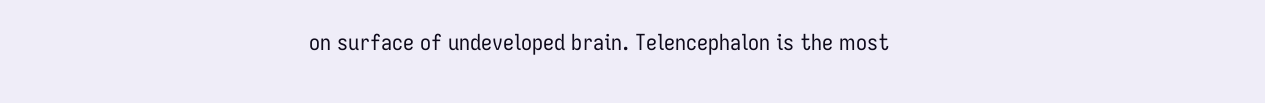on surface of undeveloped brain. Telencephalon is the most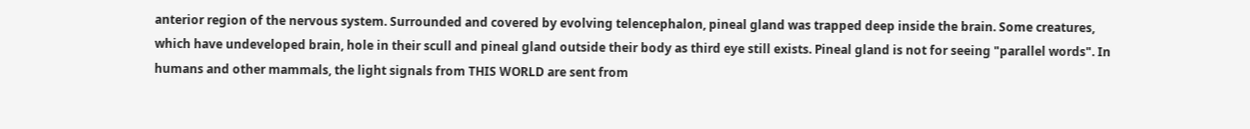anterior region of the nervous system. Surrounded and covered by evolving telencephalon, pineal gland was trapped deep inside the brain. Some creatures, which have undeveloped brain, hole in their scull and pineal gland outside their body as third eye still exists. Pineal gland is not for seeing "parallel words". In humans and other mammals, the light signals from THIS WORLD are sent from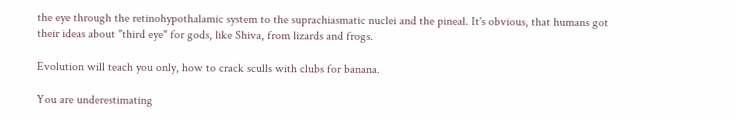the eye through the retinohypothalamic system to the suprachiasmatic nuclei and the pineal. It's obvious, that humans got their ideas about "third eye" for gods, like Shiva, from lizards and frogs.

Evolution will teach you only, how to crack sculls with clubs for banana.

You are underestimating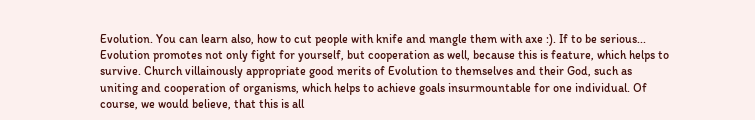Evolution. You can learn also, how to cut people with knife and mangle them with axe :). If to be serious... Evolution promotes not only fight for yourself, but cooperation as well, because this is feature, which helps to survive. Church villainously appropriate good merits of Evolution to themselves and their God, such as uniting and cooperation of organisms, which helps to achieve goals insurmountable for one individual. Of course, we would believe, that this is all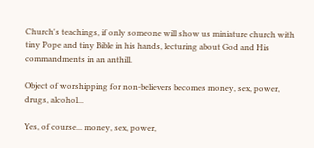Church's teachings, if only someone will show us miniature church with tiny Pope and tiny Bible in his hands, lecturing about God and His commandments in an anthill.

Object of worshipping for non-believers becomes money, sex, power, drugs, alcohol...

Yes, of course... money, sex, power,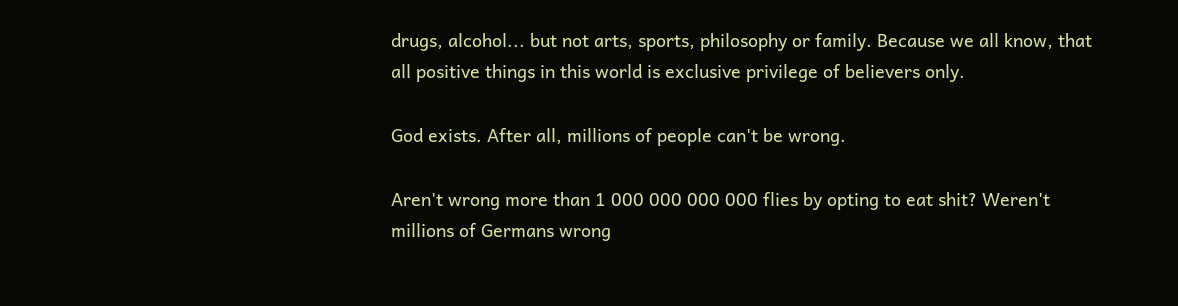drugs, alcohol... but not arts, sports, philosophy or family. Because we all know, that all positive things in this world is exclusive privilege of believers only.

God exists. After all, millions of people can't be wrong.

Aren't wrong more than 1 000 000 000 000 flies by opting to eat shit? Weren't millions of Germans wrong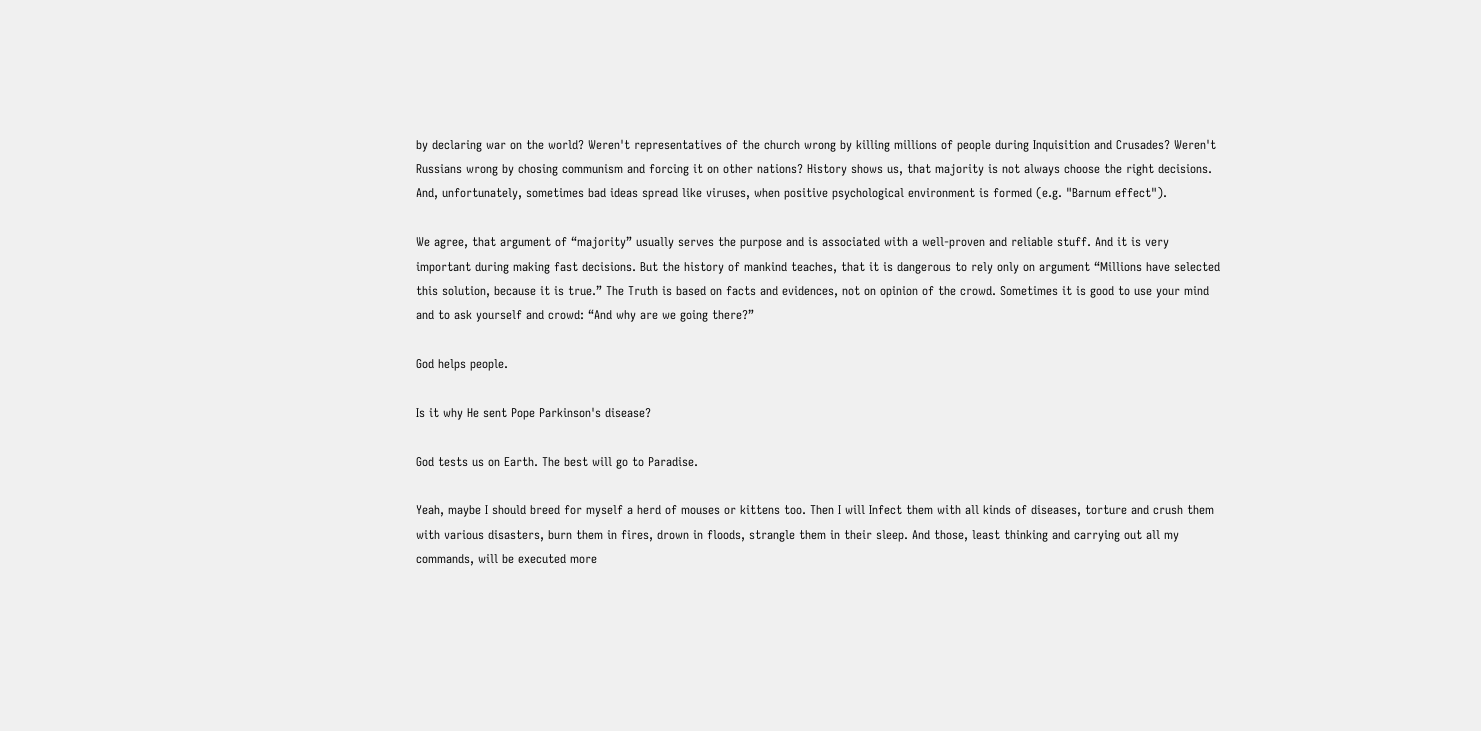by declaring war on the world? Weren't representatives of the church wrong by killing millions of people during Inquisition and Crusades? Weren't Russians wrong by chosing communism and forcing it on other nations? History shows us, that majority is not always choose the right decisions. And, unfortunately, sometimes bad ideas spread like viruses, when positive psychological environment is formed (e.g. "Barnum effect").

We agree, that argument of “majority” usually serves the purpose and is associated with a well-proven and reliable stuff. And it is very important during making fast decisions. But the history of mankind teaches, that it is dangerous to rely only on argument “Millions have selected this solution, because it is true.” The Truth is based on facts and evidences, not on opinion of the crowd. Sometimes it is good to use your mind and to ask yourself and crowd: “And why are we going there?”

God helps people.

Is it why He sent Pope Parkinson's disease?

God tests us on Earth. The best will go to Paradise.

Yeah, maybe I should breed for myself a herd of mouses or kittens too. Then I will Infect them with all kinds of diseases, torture and crush them with various disasters, burn them in fires, drown in floods, strangle them in their sleep. And those, least thinking and carrying out all my commands, will be executed more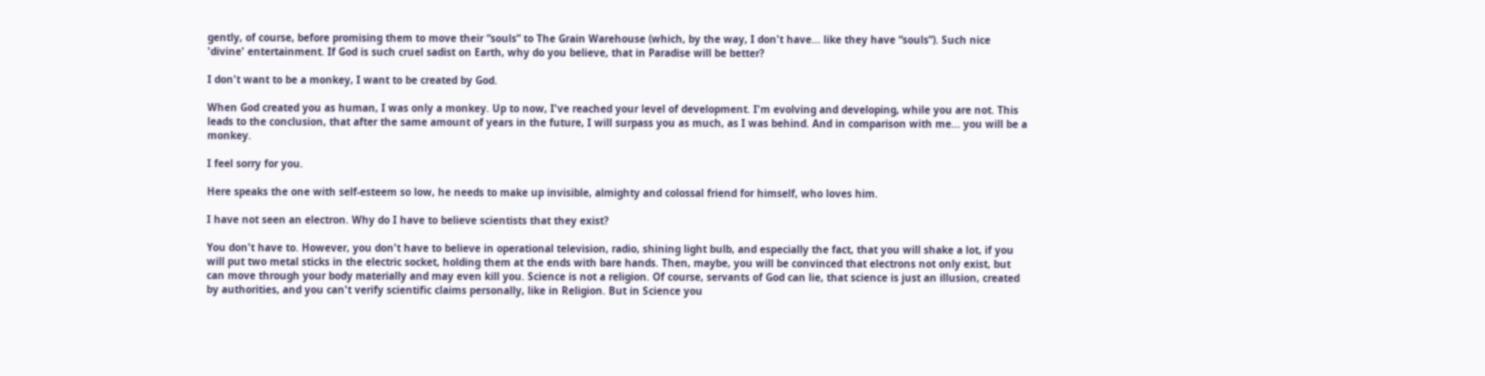gently, of course, before promising them to move their “souls” to The Grain Warehouse (which, by the way, I don't have... like they have “souls”). Such nice 'divine' entertainment. If God is such cruel sadist on Earth, why do you believe, that in Paradise will be better?

I don't want to be a monkey, I want to be created by God.

When God created you as human, I was only a monkey. Up to now, I've reached your level of development. I'm evolving and developing, while you are not. This leads to the conclusion, that after the same amount of years in the future, I will surpass you as much, as I was behind. And in comparison with me... you will be a monkey.

I feel sorry for you.

Here speaks the one with self-esteem so low, he needs to make up invisible, almighty and colossal friend for himself, who loves him.

I have not seen an electron. Why do I have to believe scientists that they exist?

You don't have to. However, you don't have to believe in operational television, radio, shining light bulb, and especially the fact, that you will shake a lot, if you will put two metal sticks in the electric socket, holding them at the ends with bare hands. Then, maybe, you will be convinced that electrons not only exist, but can move through your body materially and may even kill you. Science is not a religion. Of course, servants of God can lie, that science is just an illusion, created by authorities, and you can't verify scientific claims personally, like in Religion. But in Science you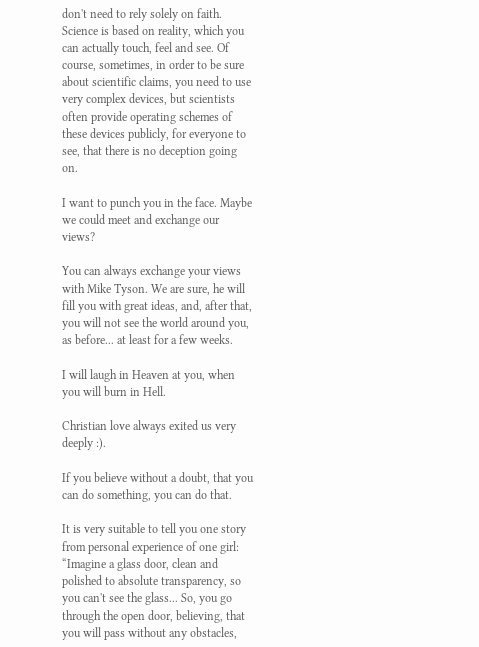don't need to rely solely on faith. Science is based on reality, which you can actually touch, feel and see. Of course, sometimes, in order to be sure about scientific claims, you need to use very complex devices, but scientists often provide operating schemes of these devices publicly, for everyone to see, that there is no deception going on.

I want to punch you in the face. Maybe we could meet and exchange our views?

You can always exchange your views with Mike Tyson. We are sure, he will fill you with great ideas, and, after that, you will not see the world around you, as before... at least for a few weeks.

I will laugh in Heaven at you, when you will burn in Hell.

Christian love always exited us very deeply :).

If you believe without a doubt, that you can do something, you can do that.

It is very suitable to tell you one story from personal experience of one girl: “Imagine a glass door, clean and polished to absolute transparency, so you can't see the glass... So, you go through the open door, believing, that you will pass without any obstacles,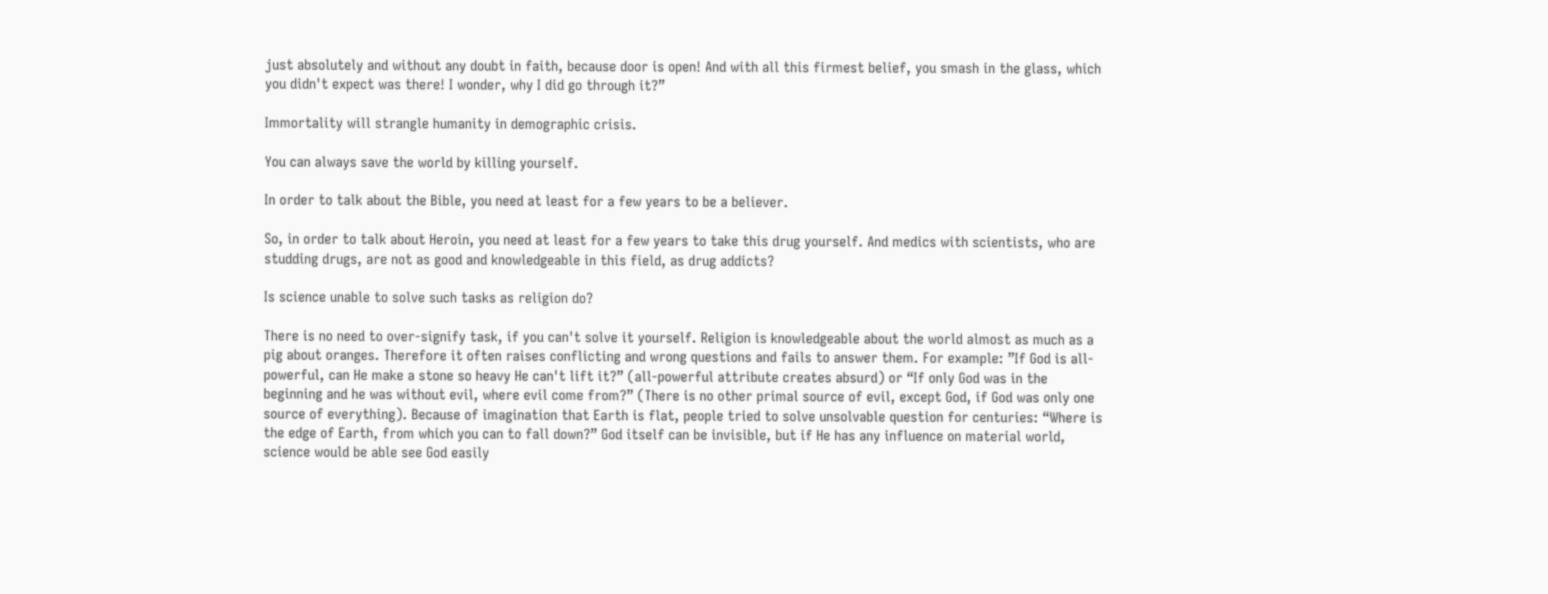just absolutely and without any doubt in faith, because door is open! And with all this firmest belief, you smash in the glass, which you didn't expect was there! I wonder, why I did go through it?”

Immortality will strangle humanity in demographic crisis.

You can always save the world by killing yourself.

In order to talk about the Bible, you need at least for a few years to be a believer.

So, in order to talk about Heroin, you need at least for a few years to take this drug yourself. And medics with scientists, who are studding drugs, are not as good and knowledgeable in this field, as drug addicts?

Is science unable to solve such tasks as religion do?

There is no need to over-signify task, if you can't solve it yourself. Religion is knowledgeable about the world almost as much as a pig about oranges. Therefore it often raises conflicting and wrong questions and fails to answer them. For example: ”If God is all-powerful, can He make a stone so heavy He can't lift it?” (all-powerful attribute creates absurd) or “If only God was in the beginning and he was without evil, where evil come from?” (There is no other primal source of evil, except God, if God was only one source of everything). Because of imagination that Earth is flat, people tried to solve unsolvable question for centuries: “Where is the edge of Earth, from which you can to fall down?” God itself can be invisible, but if He has any influence on material world, science would be able see God easily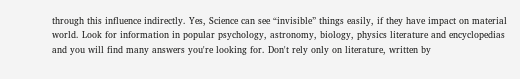through this influence indirectly. Yes, Science can see “invisible” things easily, if they have impact on material world. Look for information in popular psychology, astronomy, biology, physics literature and encyclopedias and you will find many answers you're looking for. Don't rely only on literature, written by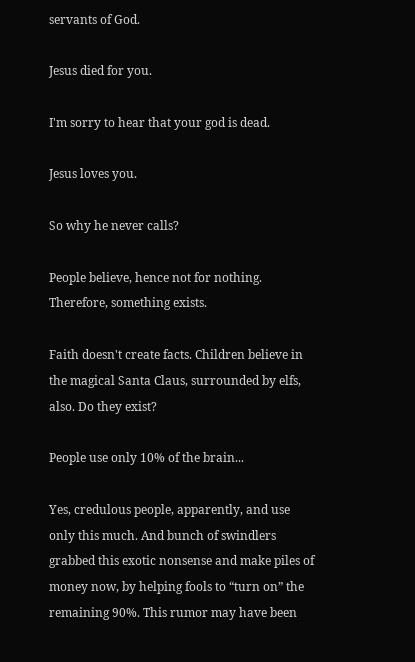servants of God.

Jesus died for you.

I'm sorry to hear that your god is dead.

Jesus loves you.

So why he never calls?

People believe, hence not for nothing. Therefore, something exists.

Faith doesn't create facts. Children believe in the magical Santa Claus, surrounded by elfs, also. Do they exist?

People use only 10% of the brain...

Yes, credulous people, apparently, and use only this much. And bunch of swindlers grabbed this exotic nonsense and make piles of money now, by helping fools to “turn on” the remaining 90%. This rumor may have been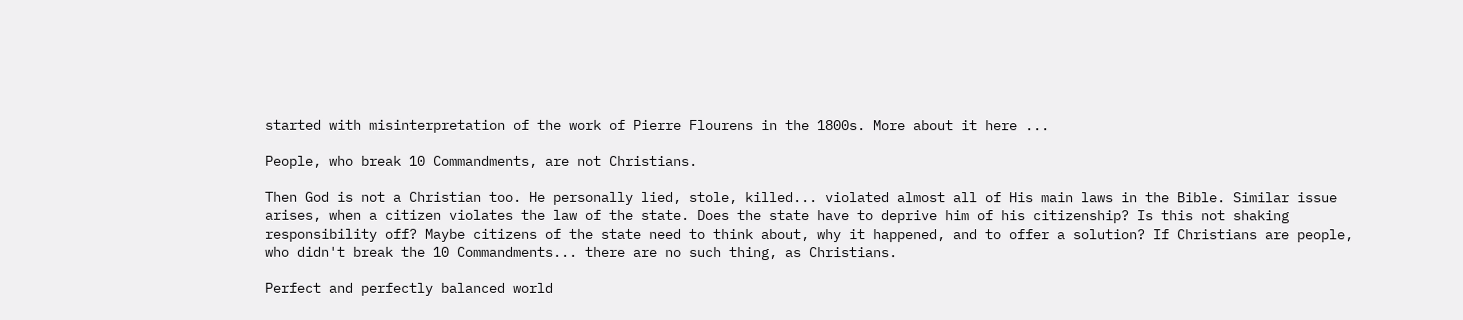started with misinterpretation of the work of Pierre Flourens in the 1800s. More about it here ...

People, who break 10 Commandments, are not Christians.

Then God is not a Christian too. He personally lied, stole, killed... violated almost all of His main laws in the Bible. Similar issue arises, when a citizen violates the law of the state. Does the state have to deprive him of his citizenship? Is this not shaking responsibility off? Maybe citizens of the state need to think about, why it happened, and to offer a solution? If Christians are people, who didn't break the 10 Commandments... there are no such thing, as Christians.

Perfect and perfectly balanced world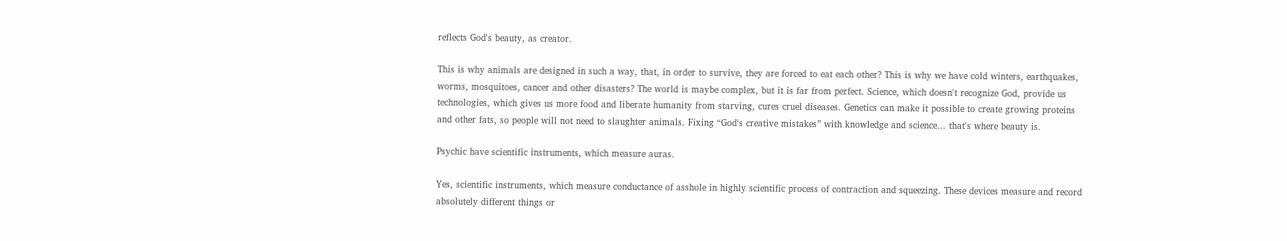reflects God's beauty, as creator.

This is why animals are designed in such a way, that, in order to survive, they are forced to eat each other? This is why we have cold winters, earthquakes, worms, mosquitoes, cancer and other disasters? The world is maybe complex, but it is far from perfect. Science, which doesn't recognize God, provide us technologies, which gives us more food and liberate humanity from starving, cures cruel diseases. Genetics can make it possible to create growing proteins and other fats, so people will not need to slaughter animals. Fixing “God's creative mistakes” with knowledge and science... that's where beauty is.

Psychic have scientific instruments, which measure auras.

Yes, scientific instruments, which measure conductance of asshole in highly scientific process of contraction and squeezing. These devices measure and record absolutely different things or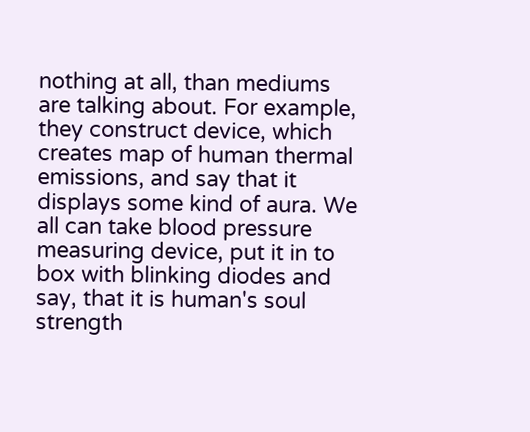nothing at all, than mediums are talking about. For example, they construct device, which creates map of human thermal emissions, and say that it displays some kind of aura. We all can take blood pressure measuring device, put it in to box with blinking diodes and say, that it is human's soul strength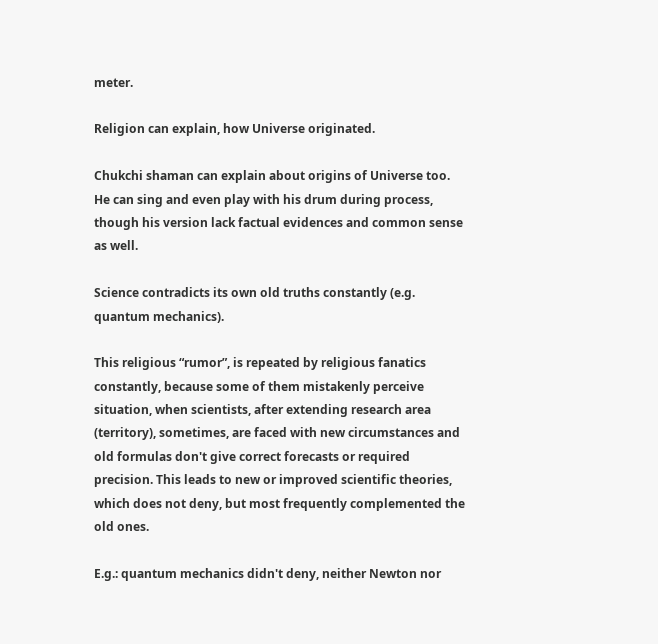meter.

Religion can explain, how Universe originated.

Chukchi shaman can explain about origins of Universe too. He can sing and even play with his drum during process, though his version lack factual evidences and common sense as well.

Science contradicts its own old truths constantly (e.g. quantum mechanics).

This religious “rumor”, is repeated by religious fanatics constantly, because some of them mistakenly perceive situation, when scientists, after extending research area (territory), sometimes, are faced with new circumstances and old formulas don't give correct forecasts or required precision. This leads to new or improved scientific theories, which does not deny, but most frequently complemented the old ones.

E.g.: quantum mechanics didn't deny, neither Newton nor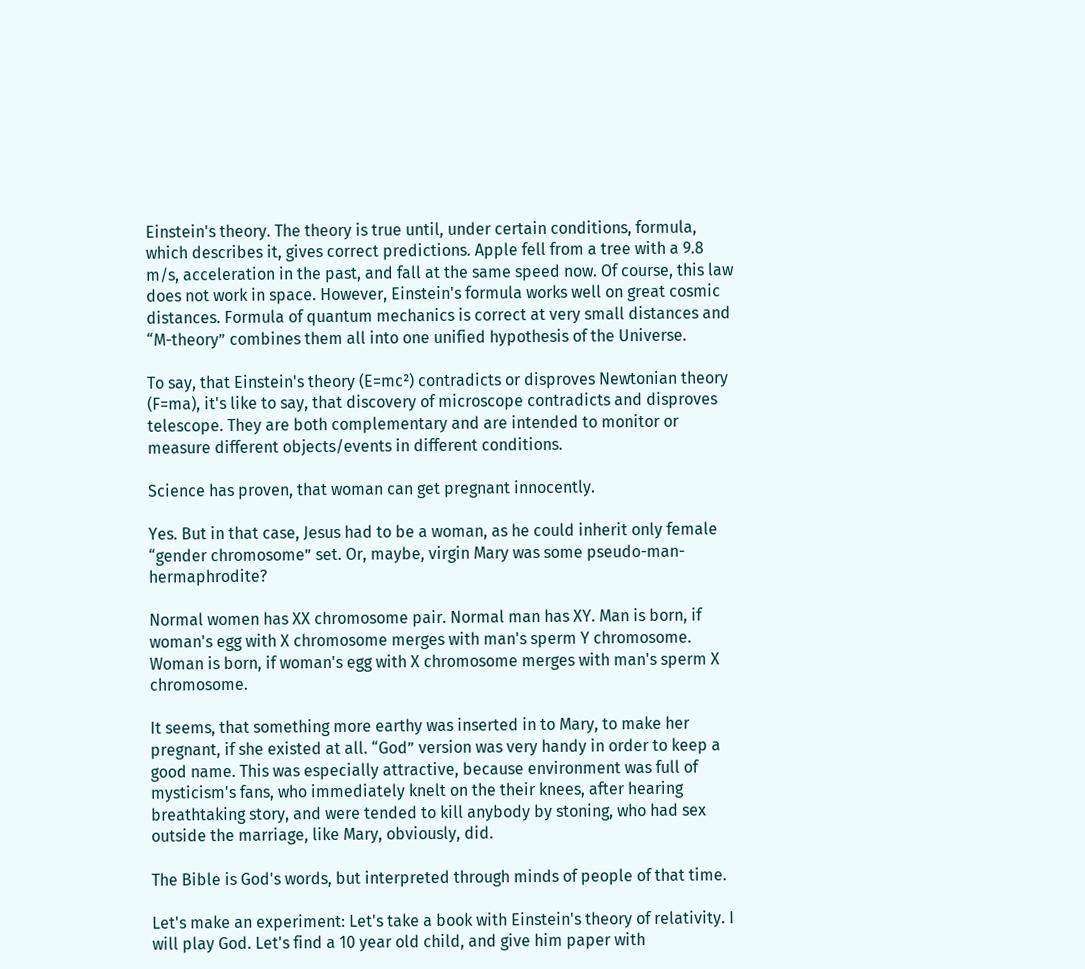Einstein's theory. The theory is true until, under certain conditions, formula, which describes it, gives correct predictions. Apple fell from a tree with a 9.8 m/s, acceleration in the past, and fall at the same speed now. Of course, this law does not work in space. However, Einstein's formula works well on great cosmic distances. Formula of quantum mechanics is correct at very small distances and “M-theory” combines them all into one unified hypothesis of the Universe.

To say, that Einstein's theory (E=mc²) contradicts or disproves Newtonian theory (F=ma), it's like to say, that discovery of microscope contradicts and disproves telescope. They are both complementary and are intended to monitor or measure different objects/events in different conditions.

Science has proven, that woman can get pregnant innocently.

Yes. But in that case, Jesus had to be a woman, as he could inherit only female “gender chromosome” set. Or, maybe, virgin Mary was some pseudo-man-hermaphrodite?

Normal women has XX chromosome pair. Normal man has XY. Man is born, if woman's egg with X chromosome merges with man's sperm Y chromosome. Woman is born, if woman's egg with X chromosome merges with man's sperm X chromosome.

It seems, that something more earthy was inserted in to Mary, to make her pregnant, if she existed at all. “God” version was very handy in order to keep a good name. This was especially attractive, because environment was full of mysticism's fans, who immediately knelt on the their knees, after hearing breathtaking story, and were tended to kill anybody by stoning, who had sex outside the marriage, like Mary, obviously, did.

The Bible is God's words, but interpreted through minds of people of that time.

Let's make an experiment: Let's take a book with Einstein's theory of relativity. I will play God. Let's find a 10 year old child, and give him paper with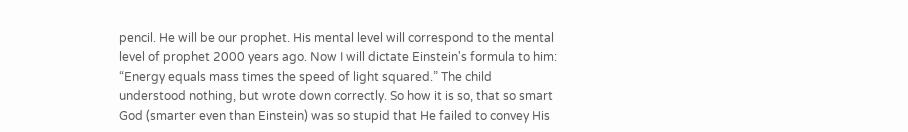pencil. He will be our prophet. His mental level will correspond to the mental level of prophet 2000 years ago. Now I will dictate Einstein's formula to him: “Energy equals mass times the speed of light squared.” The child understood nothing, but wrote down correctly. So how it is so, that so smart God (smarter even than Einstein) was so stupid that He failed to convey His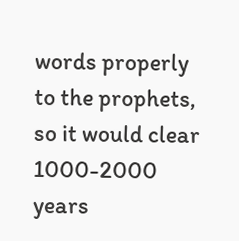words properly to the prophets, so it would clear 1000-2000 years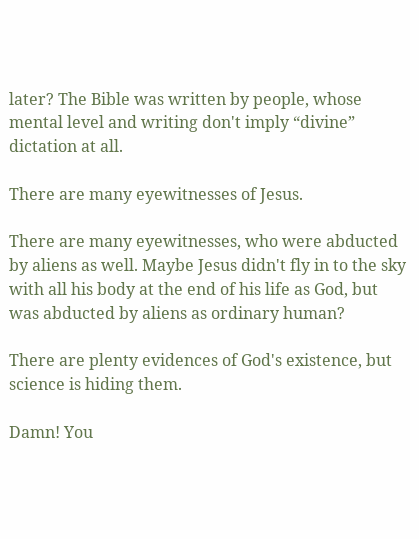later? The Bible was written by people, whose mental level and writing don't imply “divine” dictation at all.

There are many eyewitnesses of Jesus.

There are many eyewitnesses, who were abducted by aliens as well. Maybe Jesus didn't fly in to the sky with all his body at the end of his life as God, but was abducted by aliens as ordinary human?

There are plenty evidences of God's existence, but science is hiding them.

Damn! You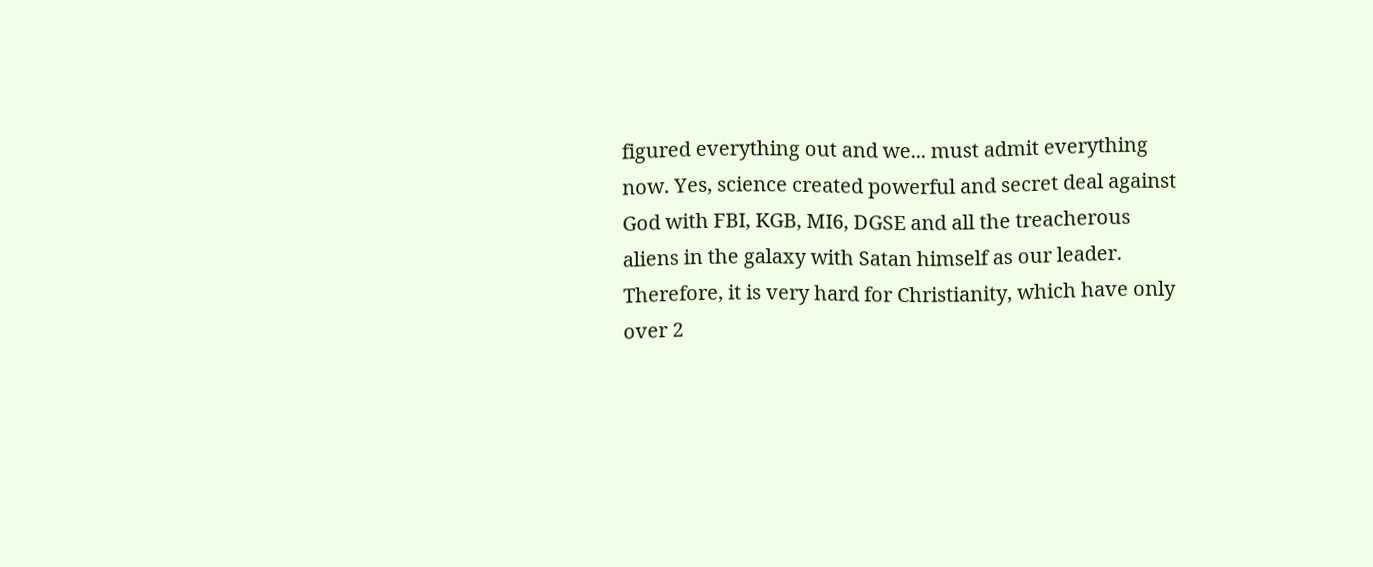figured everything out and we... must admit everything now. Yes, science created powerful and secret deal against God with FBI, KGB, MI6, DGSE and all the treacherous aliens in the galaxy with Satan himself as our leader. Therefore, it is very hard for Christianity, which have only over 2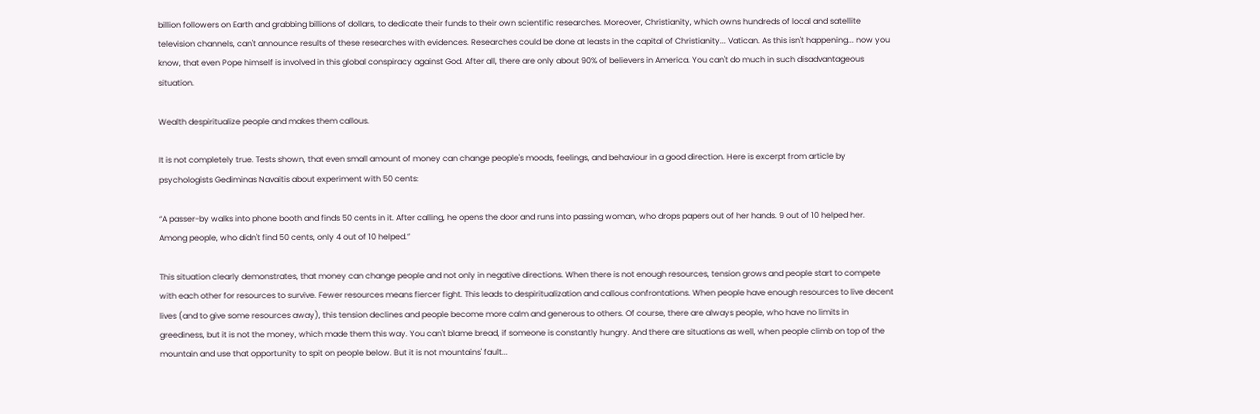billion followers on Earth and grabbing billions of dollars, to dedicate their funds to their own scientific researches. Moreover, Christianity, which owns hundreds of local and satellite television channels, can't announce results of these researches with evidences. Researches could be done at leasts in the capital of Christianity... Vatican. As this isn't happening... now you know, that even Pope himself is involved in this global conspiracy against God. After all, there are only about 90% of believers in America. You can't do much in such disadvantageous situation.

Wealth despiritualize people and makes them callous.

It is not completely true. Tests shown, that even small amount of money can change people's moods, feelings, and behaviour in a good direction. Here is excerpt from article by psychologists Gediminas Navaitis about experiment with 50 cents:

“A passer-by walks into phone booth and finds 50 cents in it. After calling, he opens the door and runs into passing woman, who drops papers out of her hands. 9 out of 10 helped her. Among people, who didn't find 50 cents, only 4 out of 10 helped.”

This situation clearly demonstrates, that money can change people and not only in negative directions. When there is not enough resources, tension grows and people start to compete with each other for resources to survive. Fewer resources means fiercer fight. This leads to despiritualization and callous confrontations. When people have enough resources to live decent lives (and to give some resources away), this tension declines and people become more calm and generous to others. Of course, there are always people, who have no limits in greediness, but it is not the money, which made them this way. You can't blame bread, if someone is constantly hungry. And there are situations as well, when people climb on top of the mountain and use that opportunity to spit on people below. But it is not mountains' fault...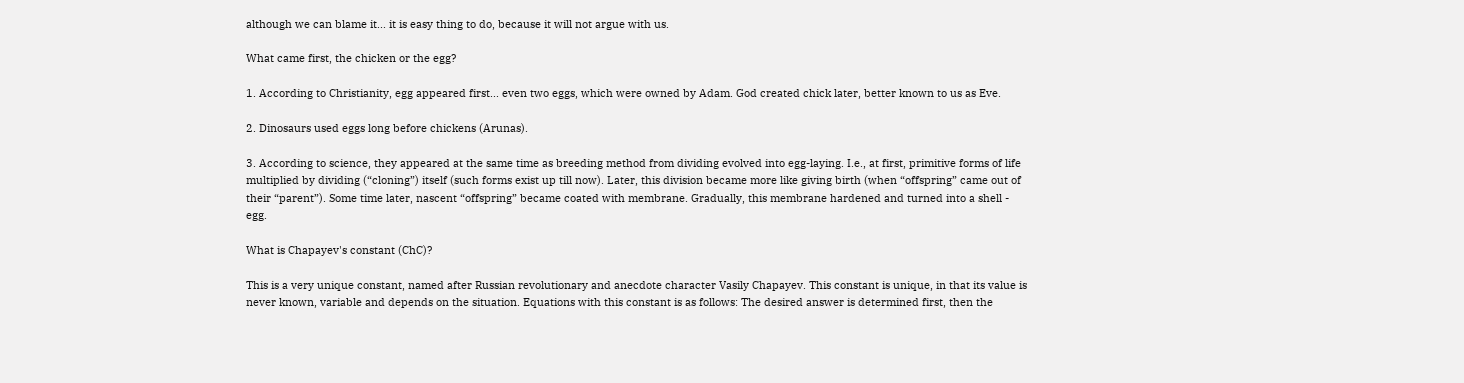although we can blame it... it is easy thing to do, because it will not argue with us.

What came first, the chicken or the egg?

1. According to Christianity, egg appeared first... even two eggs, which were owned by Adam. God created chick later, better known to us as Eve.

2. Dinosaurs used eggs long before chickens (Arunas).

3. According to science, they appeared at the same time as breeding method from dividing evolved into egg-laying. I.e., at first, primitive forms of life multiplied by dividing (“cloning”) itself (such forms exist up till now). Later, this division became more like giving birth (when “offspring” came out of their “parent”). Some time later, nascent “offspring” became coated with membrane. Gradually, this membrane hardened and turned into a shell - egg.

What is Chapayev's constant (ChC)?

This is a very unique constant, named after Russian revolutionary and anecdote character Vasily Chapayev. This constant is unique, in that its value is never known, variable and depends on the situation. Equations with this constant is as follows: The desired answer is determined first, then the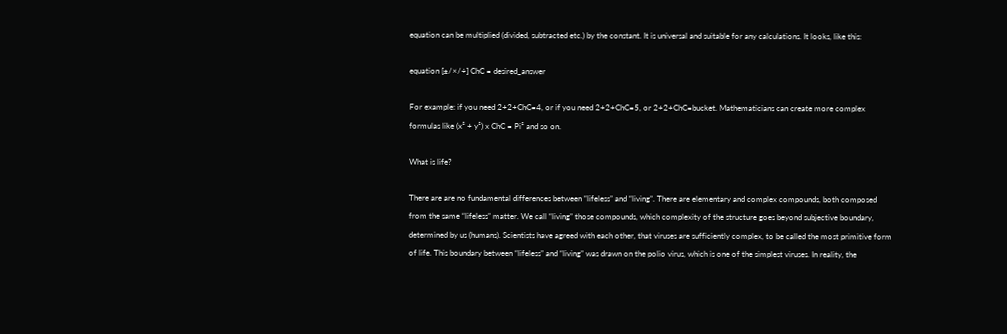equation can be multiplied (divided, subtracted etc.) by the constant. It is universal and suitable for any calculations. It looks, like this:

equation [±/×/÷] ChC = desired_answer

For example: if you need 2+2+ChC=4, or if you need 2+2+ChC=5, or 2+2+ChC=bucket. Mathematicians can create more complex formulas like (x² + y²) x ChC = Pi² and so on.

What is life?

There are are no fundamental differences between “lifeless” and “living”. There are elementary and complex compounds, both composed from the same “lifeless” matter. We call “living” those compounds, which complexity of the structure goes beyond subjective boundary, determined by us (humans). Scientists have agreed with each other, that viruses are sufficiently complex, to be called the most primitive form of life. This boundary between “lifeless” and “living” was drawn on the polio virus, which is one of the simplest viruses. In reality, the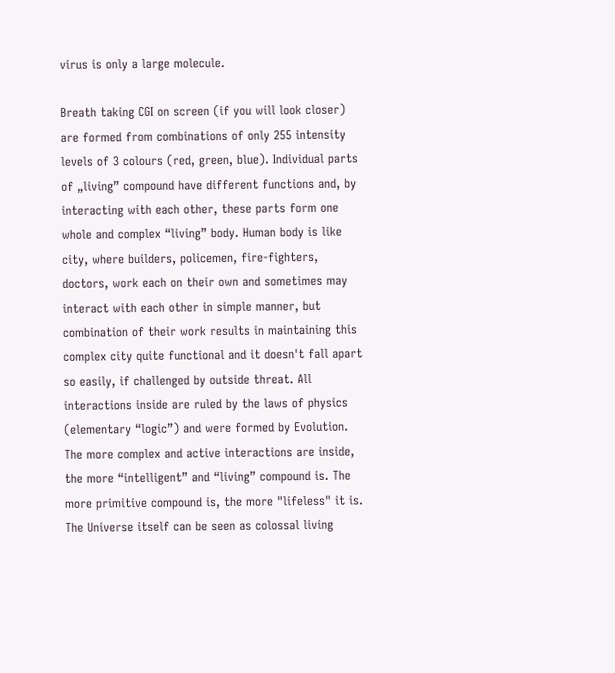virus is only a large molecule.

Breath taking CGI on screen (if you will look closer) are formed from combinations of only 255 intensity levels of 3 colours (red, green, blue). Individual parts of „living” compound have different functions and, by interacting with each other, these parts form one whole and complex “living” body. Human body is like city, where builders, policemen, fire-fighters, doctors, work each on their own and sometimes may interact with each other in simple manner, but combination of their work results in maintaining this complex city quite functional and it doesn't fall apart so easily, if challenged by outside threat. All interactions inside are ruled by the laws of physics (elementary “logic”) and were formed by Evolution. The more complex and active interactions are inside, the more “intelligent” and “living” compound is. The more primitive compound is, the more "lifeless" it is. The Universe itself can be seen as colossal living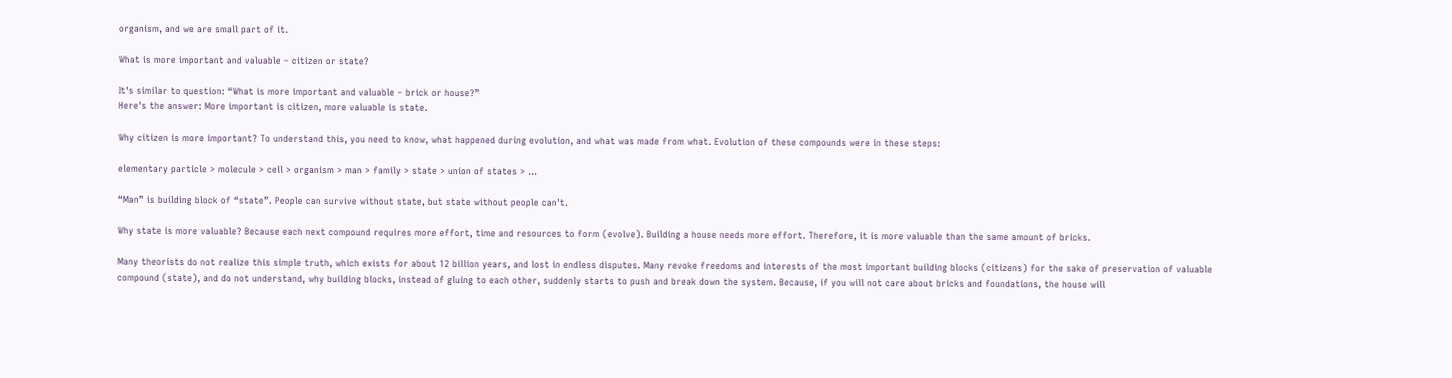organism, and we are small part of it.

What is more important and valuable – citizen or state?

It's similar to question: “What is more important and valuable – brick or house?”
Here's the answer: More important is citizen, more valuable is state.

Why citizen is more important? To understand this, you need to know, what happened during evolution, and what was made from what. Evolution of these compounds were in these steps:

elementary particle > molecule > cell > organism > man > family > state > union of states > ...

“Man” is building block of “state”. People can survive without state, but state without people can't.

Why state is more valuable? Because each next compound requires more effort, time and resources to form (evolve). Building a house needs more effort. Therefore, it is more valuable than the same amount of bricks.

Many theorists do not realize this simple truth, which exists for about 12 billion years, and lost in endless disputes. Many revoke freedoms and interests of the most important building blocks (citizens) for the sake of preservation of valuable compound (state), and do not understand, why building blocks, instead of gluing to each other, suddenly starts to push and break down the system. Because, if you will not care about bricks and foundations, the house will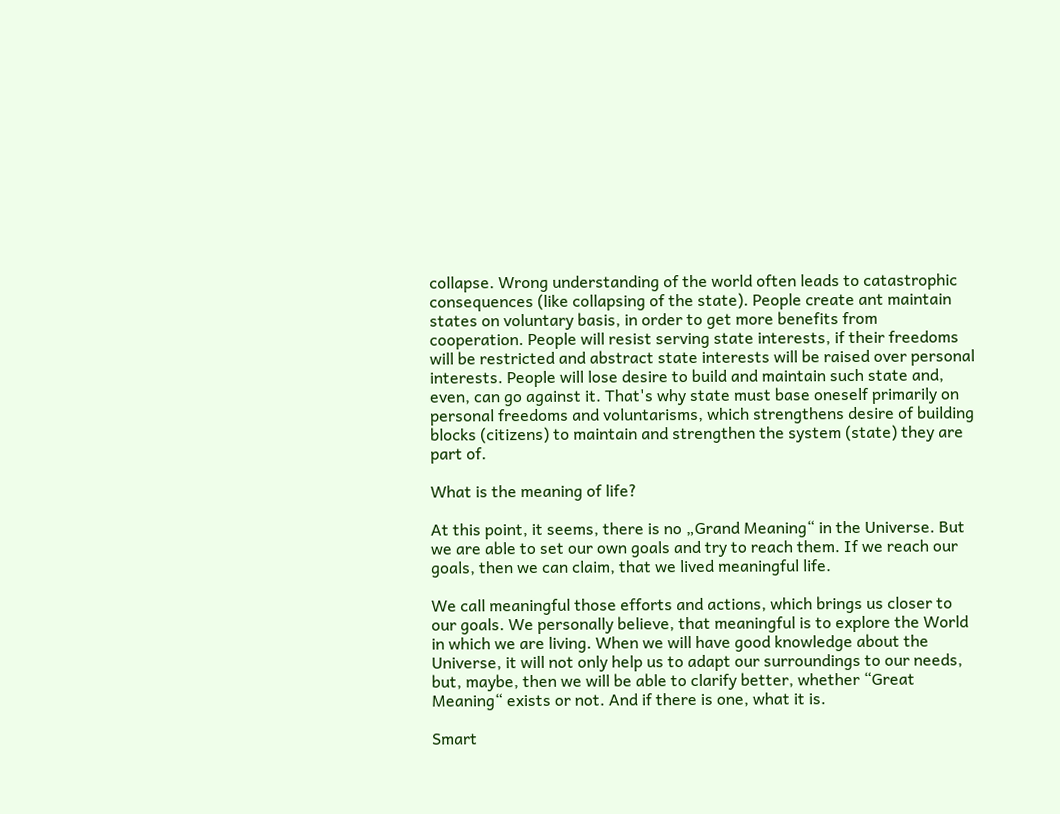collapse. Wrong understanding of the world often leads to catastrophic consequences (like collapsing of the state). People create ant maintain states on voluntary basis, in order to get more benefits from cooperation. People will resist serving state interests, if their freedoms will be restricted and abstract state interests will be raised over personal interests. People will lose desire to build and maintain such state and, even, can go against it. That's why state must base oneself primarily on personal freedoms and voluntarisms, which strengthens desire of building blocks (citizens) to maintain and strengthen the system (state) they are part of.

What is the meaning of life?

At this point, it seems, there is no „Grand Meaning“ in the Universe. But we are able to set our own goals and try to reach them. If we reach our goals, then we can claim, that we lived meaningful life.

We call meaningful those efforts and actions, which brings us closer to our goals. We personally believe, that meaningful is to explore the World in which we are living. When we will have good knowledge about the Universe, it will not only help us to adapt our surroundings to our needs, but, maybe, then we will be able to clarify better, whether “Great Meaning“ exists or not. And if there is one, what it is.

Smart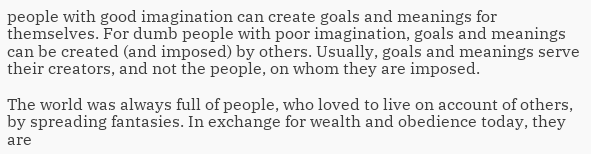people with good imagination can create goals and meanings for themselves. For dumb people with poor imagination, goals and meanings can be created (and imposed) by others. Usually, goals and meanings serve their creators, and not the people, on whom they are imposed.

The world was always full of people, who loved to live on account of others, by spreading fantasies. In exchange for wealth and obedience today, they are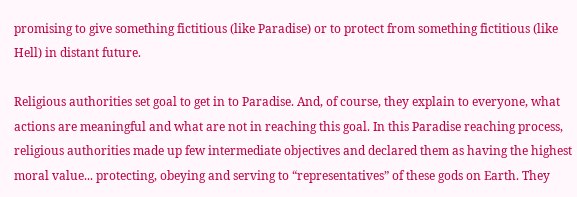promising to give something fictitious (like Paradise) or to protect from something fictitious (like Hell) in distant future.

Religious authorities set goal to get in to Paradise. And, of course, they explain to everyone, what actions are meaningful and what are not in reaching this goal. In this Paradise reaching process, religious authorities made up few intermediate objectives and declared them as having the highest moral value... protecting, obeying and serving to “representatives” of these gods on Earth. They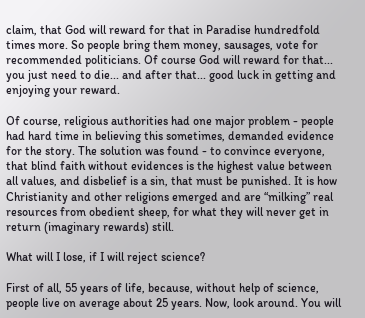claim, that God will reward for that in Paradise hundredfold times more. So people bring them money, sausages, vote for recommended politicians. Of course God will reward for that... you just need to die... and after that... good luck in getting and enjoying your reward.

Of course, religious authorities had one major problem - people had hard time in believing this sometimes, demanded evidence for the story. The solution was found - to convince everyone, that blind faith without evidences is the highest value between all values, and disbelief is a sin, that must be punished. It is how Christianity and other religions emerged and are “milking” real resources from obedient sheep, for what they will never get in return (imaginary rewards) still.

What will I lose, if I will reject science?

First of all, 55 years of life, because, without help of science, people live on average about 25 years. Now, look around. You will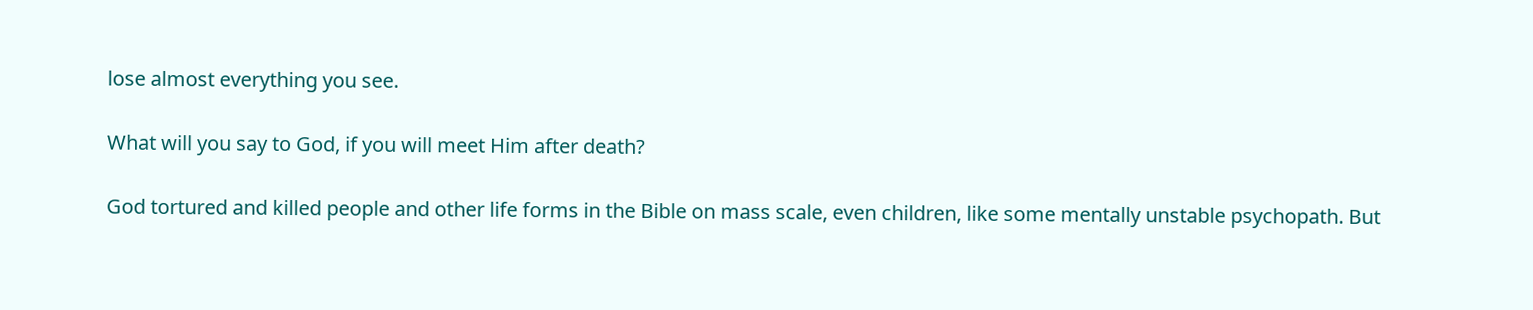lose almost everything you see.

What will you say to God, if you will meet Him after death?

God tortured and killed people and other life forms in the Bible on mass scale, even children, like some mentally unstable psychopath. But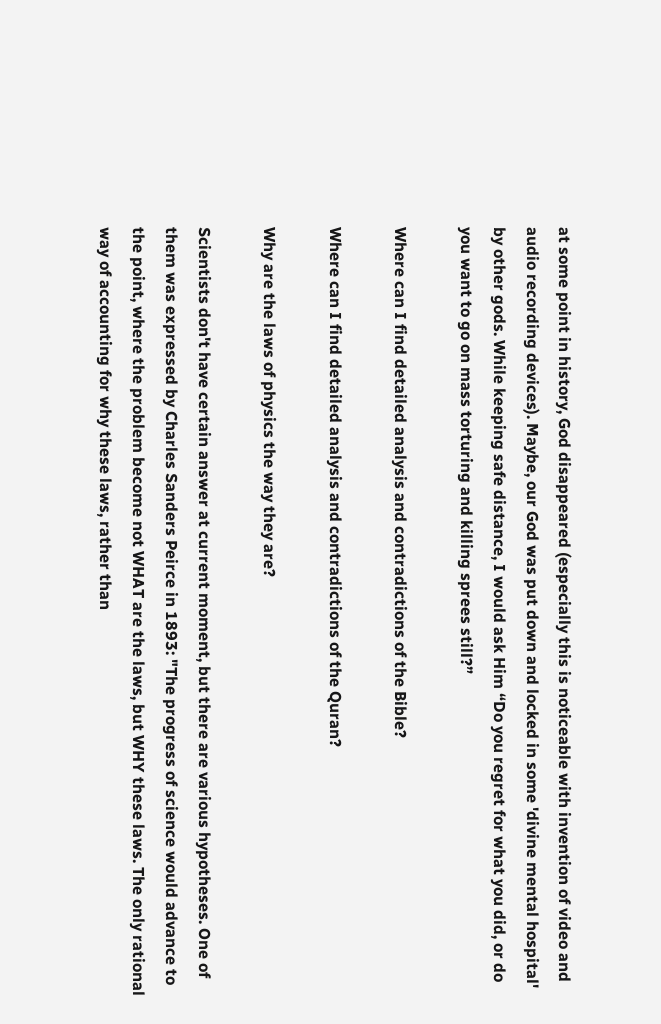at some point in history, God disappeared (especially this is noticeable with invention of video and audio recording devices). Maybe, our God was put down and locked in some 'divine mental hospital' by other gods. While keeping safe distance, I would ask Him “Do you regret for what you did, or do you want to go on mass torturing and killing sprees still?”

Where can I find detailed analysis and contradictions of the Bible?

Where can I find detailed analysis and contradictions of the Quran?

Why are the laws of physics the way they are?

Scientists don't have certain answer at current moment, but there are various hypotheses. One of them was expressed by Charles Sanders Peirce in 1893: "The progress of science would advance to the point, where the problem become not WHAT are the laws, but WHY these laws. The only rational way of accounting for why these laws, rather than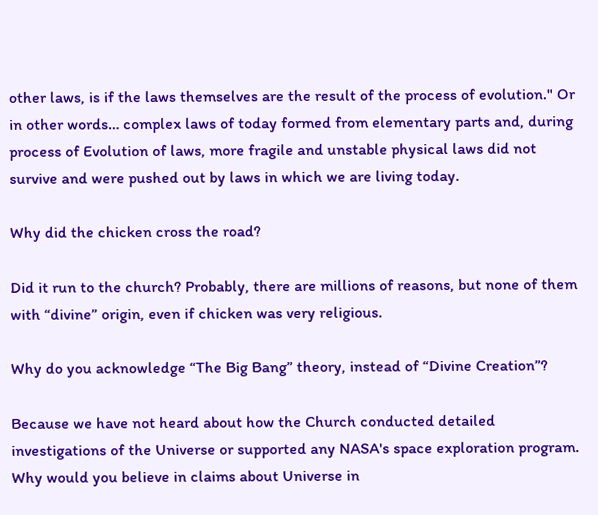other laws, is if the laws themselves are the result of the process of evolution." Or in other words… complex laws of today formed from elementary parts and, during process of Evolution of laws, more fragile and unstable physical laws did not survive and were pushed out by laws in which we are living today.

Why did the chicken cross the road?

Did it run to the church? Probably, there are millions of reasons, but none of them with “divine” origin, even if chicken was very religious.

Why do you acknowledge “The Big Bang” theory, instead of “Divine Creation”?

Because we have not heard about how the Church conducted detailed investigations of the Universe or supported any NASA's space exploration program. Why would you believe in claims about Universe in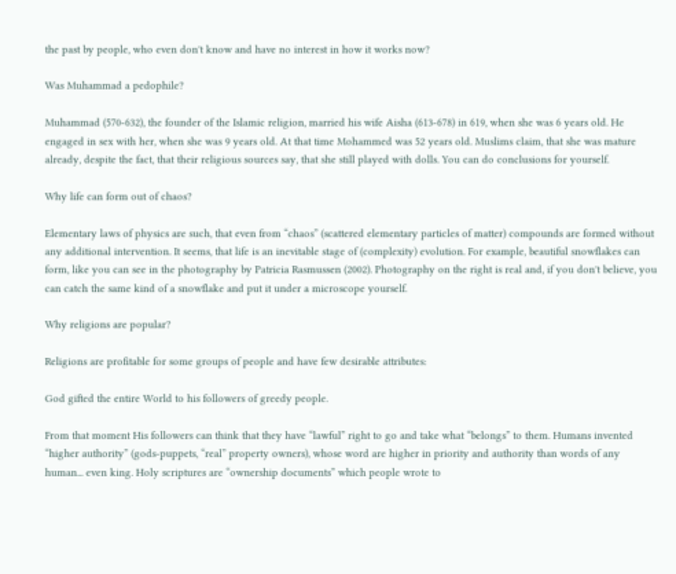the past by people, who even don't know and have no interest in how it works now?

Was Muhammad a pedophile?

Muhammad (570-632), the founder of the Islamic religion, married his wife Aisha (613-678) in 619, when she was 6 years old. He engaged in sex with her, when she was 9 years old. At that time Mohammed was 52 years old. Muslims claim, that she was mature already, despite the fact, that their religious sources say, that she still played with dolls. You can do conclusions for yourself.

Why life can form out of chaos?

Elementary laws of physics are such, that even from “chaos” (scattered elementary particles of matter) compounds are formed without any additional intervention. It seems, that life is an inevitable stage of (complexity) evolution. For example, beautiful snowflakes can form, like you can see in the photography by Patricia Rasmussen (2002). Photography on the right is real and, if you don't believe, you can catch the same kind of a snowflake and put it under a microscope yourself.

Why religions are popular?

Religions are profitable for some groups of people and have few desirable attributes:

God gifted the entire World to his followers of greedy people.

From that moment His followers can think that they have “lawful” right to go and take what “belongs” to them. Humans invented “higher authority” (gods-puppets, “real” property owners), whose word are higher in priority and authority than words of any human... even king. Holy scriptures are “ownership documents” which people wrote to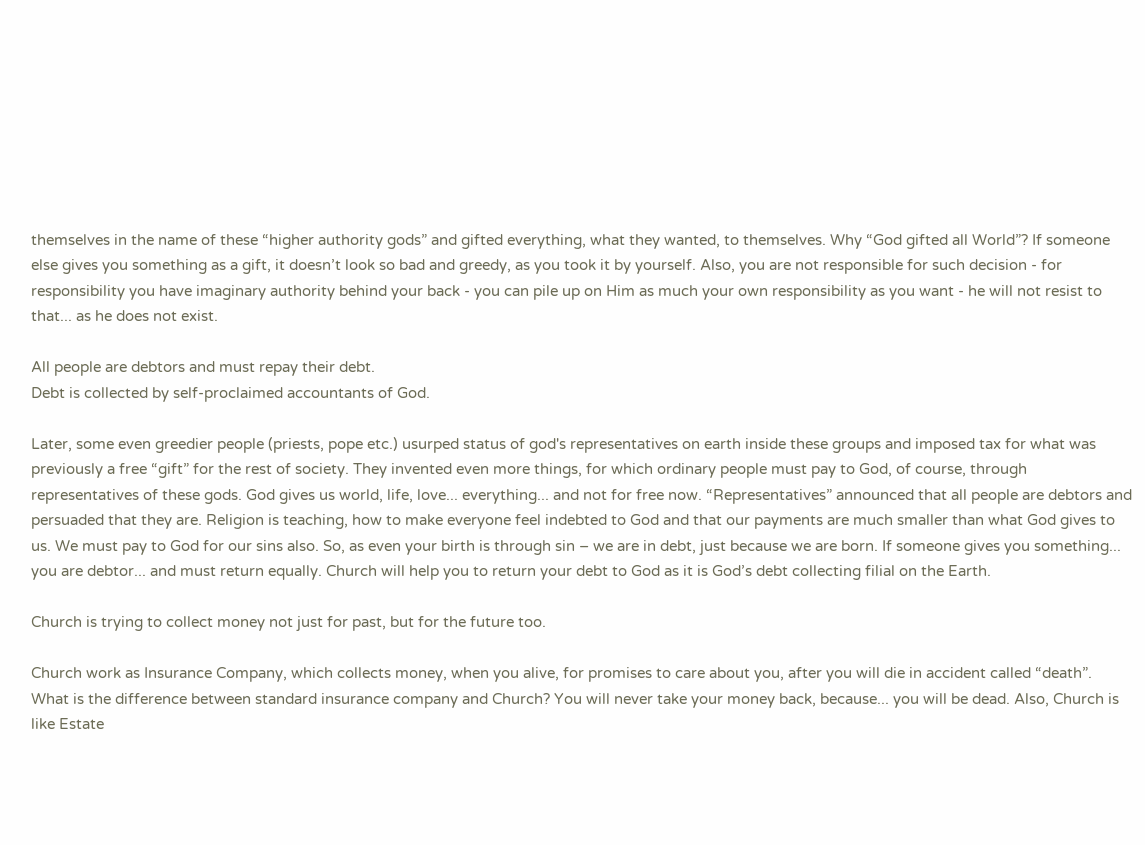themselves in the name of these “higher authority gods” and gifted everything, what they wanted, to themselves. Why “God gifted all World”? If someone else gives you something as a gift, it doesn’t look so bad and greedy, as you took it by yourself. Also, you are not responsible for such decision - for responsibility you have imaginary authority behind your back - you can pile up on Him as much your own responsibility as you want - he will not resist to that... as he does not exist.

All people are debtors and must repay their debt.
Debt is collected by self-proclaimed accountants of God.

Later, some even greedier people (priests, pope etc.) usurped status of god's representatives on earth inside these groups and imposed tax for what was previously a free “gift” for the rest of society. They invented even more things, for which ordinary people must pay to God, of course, through representatives of these gods. God gives us world, life, love... everything... and not for free now. “Representatives” announced that all people are debtors and persuaded that they are. Religion is teaching, how to make everyone feel indebted to God and that our payments are much smaller than what God gives to us. We must pay to God for our sins also. So, as even your birth is through sin – we are in debt, just because we are born. If someone gives you something... you are debtor... and must return equally. Church will help you to return your debt to God as it is God’s debt collecting filial on the Earth.

Church is trying to collect money not just for past, but for the future too.

Church work as Insurance Company, which collects money, when you alive, for promises to care about you, after you will die in accident called “death”. What is the difference between standard insurance company and Church? You will never take your money back, because... you will be dead. Also, Church is like Estate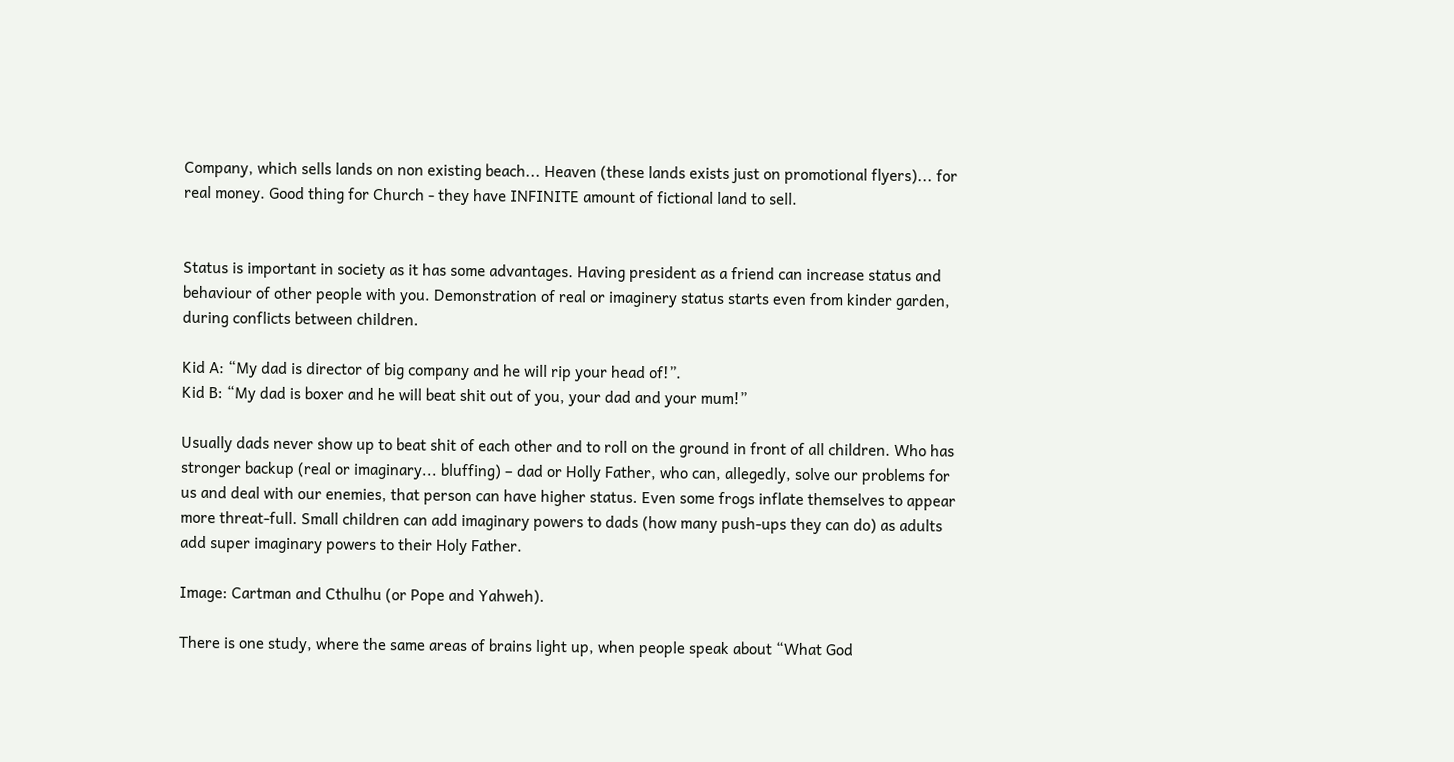Company, which sells lands on non existing beach... Heaven (these lands exists just on promotional flyers)... for real money. Good thing for Church - they have INFINITE amount of fictional land to sell.


Status is important in society as it has some advantages. Having president as a friend can increase status and behaviour of other people with you. Demonstration of real or imaginery status starts even from kinder garden, during conflicts between children.

Kid A: “My dad is director of big company and he will rip your head of!”.
Kid B: “My dad is boxer and he will beat shit out of you, your dad and your mum!”

Usually dads never show up to beat shit of each other and to roll on the ground in front of all children. Who has stronger backup (real or imaginary... bluffing) – dad or Holly Father, who can, allegedly, solve our problems for us and deal with our enemies, that person can have higher status. Even some frogs inflate themselves to appear more threat-full. Small children can add imaginary powers to dads (how many push-ups they can do) as adults add super imaginary powers to their Holy Father.

Image: Cartman and Cthulhu (or Pope and Yahweh).

There is one study, where the same areas of brains light up, when people speak about “What God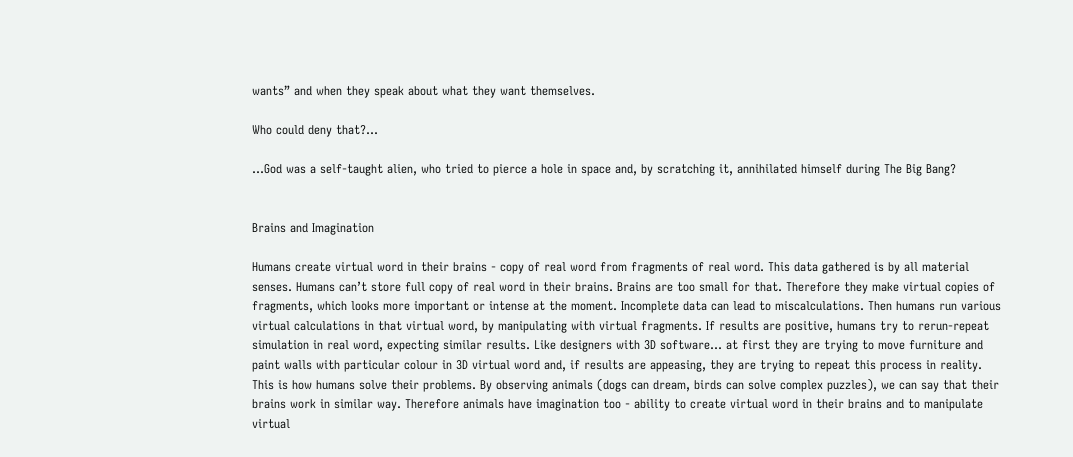wants” and when they speak about what they want themselves.

Who could deny that?...

...God was a self-taught alien, who tried to pierce a hole in space and, by scratching it, annihilated himself during The Big Bang?


Brains and Imagination

Humans create virtual word in their brains - copy of real word from fragments of real word. This data gathered is by all material senses. Humans can’t store full copy of real word in their brains. Brains are too small for that. Therefore they make virtual copies of fragments, which looks more important or intense at the moment. Incomplete data can lead to miscalculations. Then humans run various virtual calculations in that virtual word, by manipulating with virtual fragments. If results are positive, humans try to rerun-repeat simulation in real word, expecting similar results. Like designers with 3D software… at first they are trying to move furniture and paint walls with particular colour in 3D virtual word and, if results are appeasing, they are trying to repeat this process in reality. This is how humans solve their problems. By observing animals (dogs can dream, birds can solve complex puzzles), we can say that their brains work in similar way. Therefore animals have imagination too - ability to create virtual word in their brains and to manipulate virtual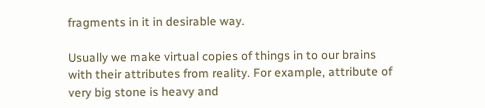fragments in it in desirable way.

Usually we make virtual copies of things in to our brains with their attributes from reality. For example, attribute of very big stone is heavy and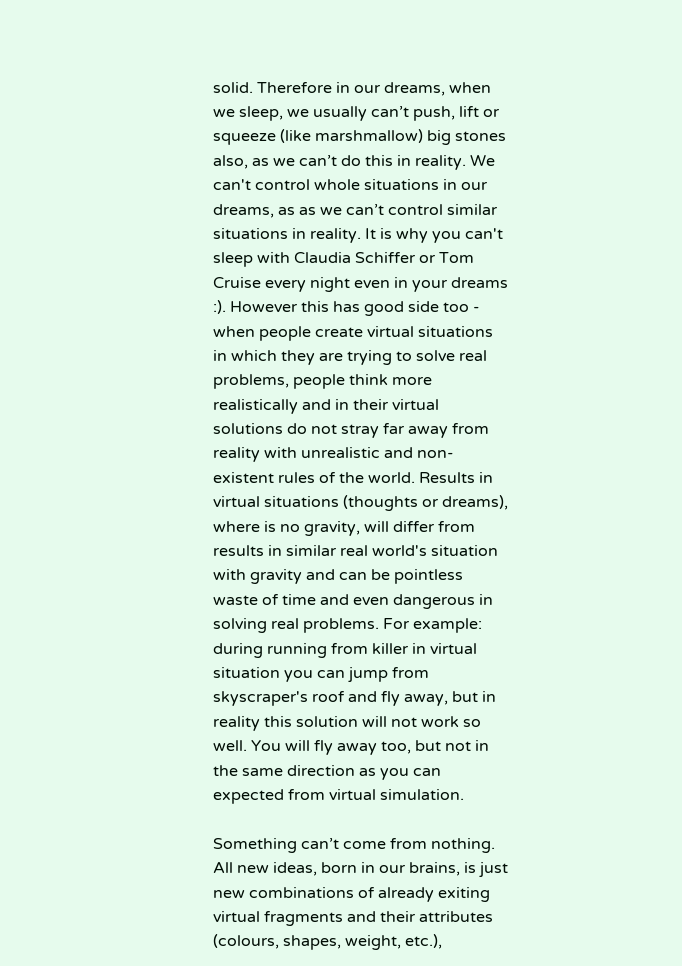solid. Therefore in our dreams, when we sleep, we usually can’t push, lift or squeeze (like marshmallow) big stones also, as we can’t do this in reality. We can't control whole situations in our dreams, as as we can’t control similar situations in reality. It is why you can't sleep with Claudia Schiffer or Tom Cruise every night even in your dreams :). However this has good side too - when people create virtual situations in which they are trying to solve real problems, people think more realistically and in their virtual solutions do not stray far away from reality with unrealistic and non-existent rules of the world. Results in virtual situations (thoughts or dreams), where is no gravity, will differ from results in similar real world's situation with gravity and can be pointless waste of time and even dangerous in solving real problems. For example: during running from killer in virtual situation you can jump from skyscraper's roof and fly away, but in reality this solution will not work so well. You will fly away too, but not in the same direction as you can expected from virtual simulation.

Something can’t come from nothing. All new ideas, born in our brains, is just new combinations of already exiting virtual fragments and their attributes (colours, shapes, weight, etc.),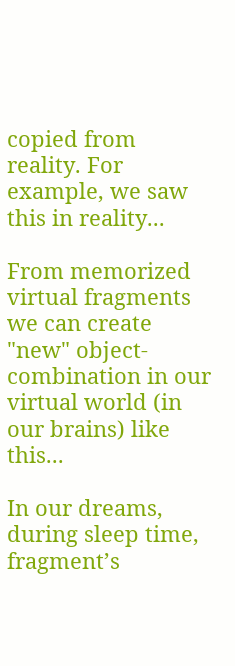copied from reality. For example, we saw this in reality...

From memorized virtual fragments we can create "new" object-combination in our virtual world (in our brains) like this...

In our dreams, during sleep time, fragment’s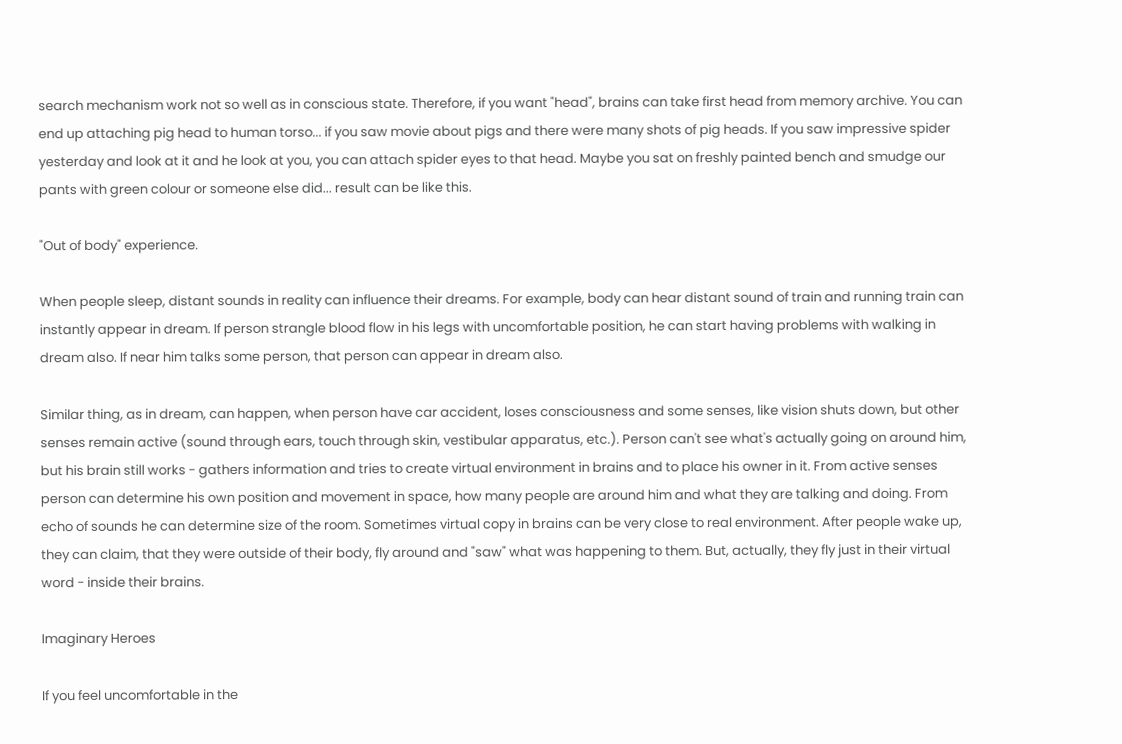search mechanism work not so well as in conscious state. Therefore, if you want "head", brains can take first head from memory archive. You can end up attaching pig head to human torso... if you saw movie about pigs and there were many shots of pig heads. If you saw impressive spider yesterday and look at it and he look at you, you can attach spider eyes to that head. Maybe you sat on freshly painted bench and smudge our pants with green colour or someone else did... result can be like this.

"Out of body" experience.

When people sleep, distant sounds in reality can influence their dreams. For example, body can hear distant sound of train and running train can instantly appear in dream. If person strangle blood flow in his legs with uncomfortable position, he can start having problems with walking in dream also. If near him talks some person, that person can appear in dream also.

Similar thing, as in dream, can happen, when person have car accident, loses consciousness and some senses, like vision shuts down, but other senses remain active (sound through ears, touch through skin, vestibular apparatus, etc.). Person can't see what's actually going on around him, but his brain still works - gathers information and tries to create virtual environment in brains and to place his owner in it. From active senses person can determine his own position and movement in space, how many people are around him and what they are talking and doing. From echo of sounds he can determine size of the room. Sometimes virtual copy in brains can be very close to real environment. After people wake up, they can claim, that they were outside of their body, fly around and "saw" what was happening to them. But, actually, they fly just in their virtual word - inside their brains.

Imaginary Heroes

If you feel uncomfortable in the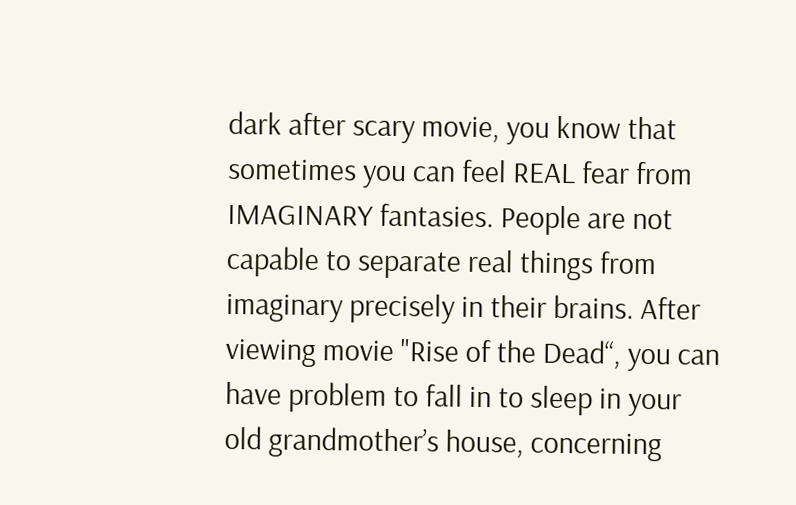dark after scary movie, you know that sometimes you can feel REAL fear from IMAGINARY fantasies. People are not capable to separate real things from imaginary precisely in their brains. After viewing movie "Rise of the Dead“, you can have problem to fall in to sleep in your old grandmother’s house, concerning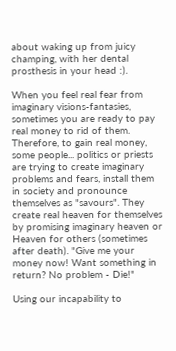about waking up from juicy champing, with her dental prosthesis in your head :).

When you feel real fear from imaginary visions-fantasies, sometimes you are ready to pay real money to rid of them. Therefore, to gain real money, some people... politics or priests are trying to create imaginary problems and fears, install them in society and pronounce themselves as "savours". They create real heaven for themselves by promising imaginary heaven or Heaven for others (sometimes after death). "Give me your money now! Want something in return? No problem - Die!"

Using our incapability to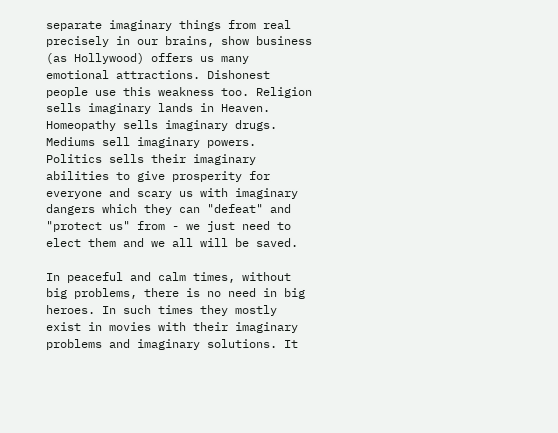separate imaginary things from real precisely in our brains, show business (as Hollywood) offers us many emotional attractions. Dishonest people use this weakness too. Religion sells imaginary lands in Heaven. Homeopathy sells imaginary drugs. Mediums sell imaginary powers. Politics sells their imaginary abilities to give prosperity for everyone and scary us with imaginary dangers which they can "defeat" and "protect us" from - we just need to elect them and we all will be saved.

In peaceful and calm times, without big problems, there is no need in big heroes. In such times they mostly exist in movies with their imaginary problems and imaginary solutions. It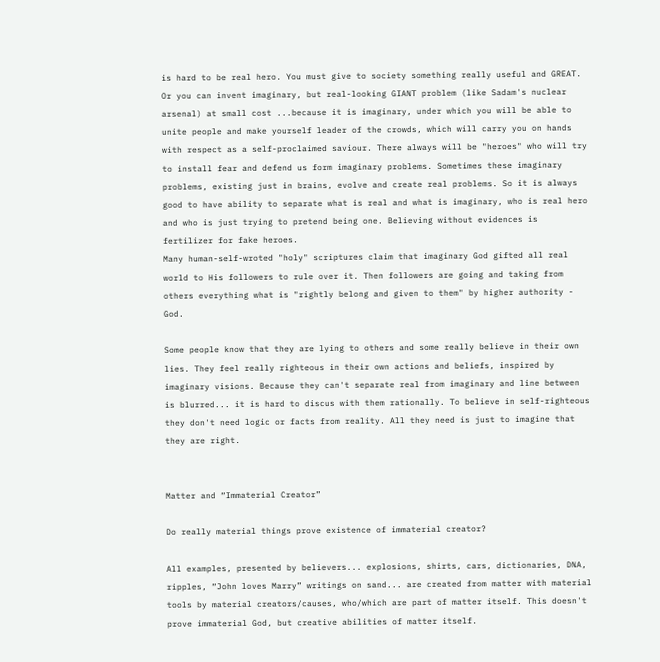is hard to be real hero. You must give to society something really useful and GREAT. Or you can invent imaginary, but real-looking GIANT problem (like Sadam's nuclear arsenal) at small cost ...because it is imaginary, under which you will be able to unite people and make yourself leader of the crowds, which will carry you on hands with respect as a self-proclaimed saviour. There always will be "heroes" who will try to install fear and defend us form imaginary problems. Sometimes these imaginary problems, existing just in brains, evolve and create real problems. So it is always good to have ability to separate what is real and what is imaginary, who is real hero and who is just trying to pretend being one. Believing without evidences is fertilizer for fake heroes.
Many human-self-wroted "holy" scriptures claim that imaginary God gifted all real world to His followers to rule over it. Then followers are going and taking from others everything what is "rightly belong and given to them" by higher authority - God.

Some people know that they are lying to others and some really believe in their own lies. They feel really righteous in their own actions and beliefs, inspired by imaginary visions. Because they can't separate real from imaginary and line between is blurred... it is hard to discus with them rationally. To believe in self-righteous they don't need logic or facts from reality. All they need is just to imagine that they are right.


Matter and “Immaterial Creator”

Do really material things prove existence of immaterial creator?

All examples, presented by believers... explosions, shirts, cars, dictionaries, DNA, ripples, “John loves Marry” writings on sand... are created from matter with material tools by material creators/causes, who/which are part of matter itself. This doesn't prove immaterial God, but creative abilities of matter itself.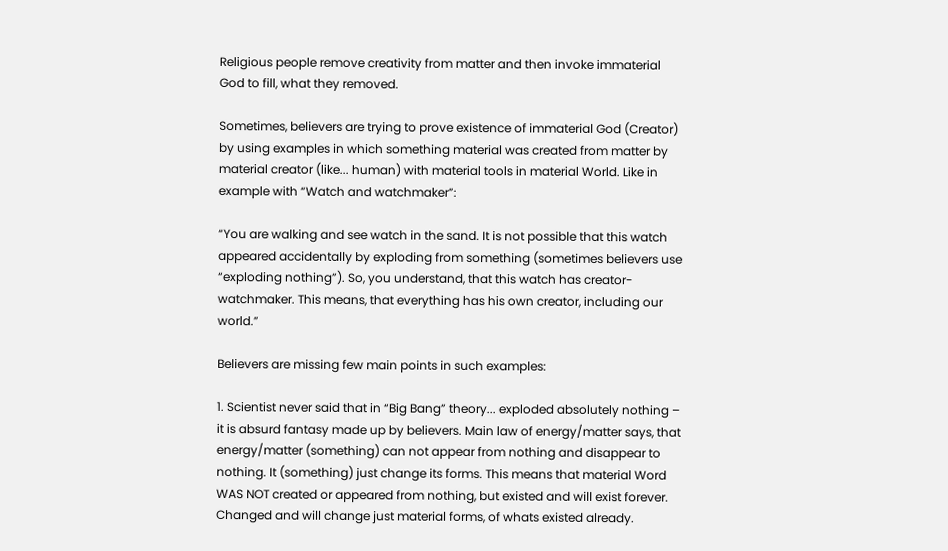Religious people remove creativity from matter and then invoke immaterial God to fill, what they removed.

Sometimes, believers are trying to prove existence of immaterial God (Creator) by using examples in which something material was created from matter by material creator (like... human) with material tools in material World. Like in example with “Watch and watchmaker”:

“You are walking and see watch in the sand. It is not possible that this watch appeared accidentally by exploding from something (sometimes believers use “exploding nothing”). So, you understand, that this watch has creator-watchmaker. This means, that everything has his own creator, including our world.”

Believers are missing few main points in such examples:

1. Scientist never said that in “Big Bang” theory... exploded absolutely nothing – it is absurd fantasy made up by believers. Main law of energy/matter says, that energy/matter (something) can not appear from nothing and disappear to nothing. It (something) just change its forms. This means that material Word WAS NOT created or appeared from nothing, but existed and will exist forever. Changed and will change just material forms, of whats existed already.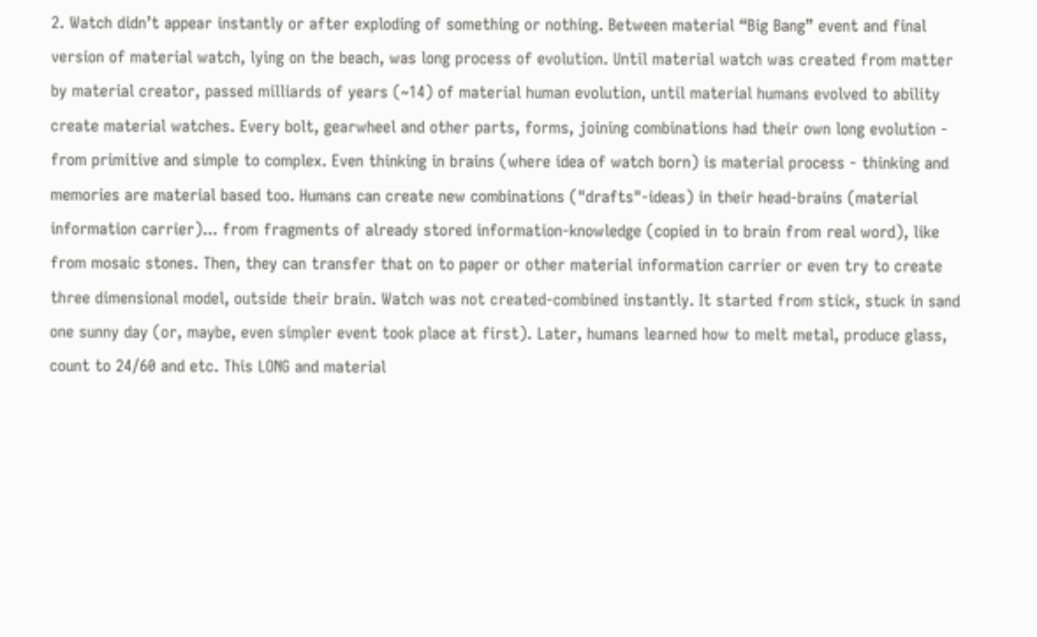2. Watch didn’t appear instantly or after exploding of something or nothing. Between material “Big Bang” event and final version of material watch, lying on the beach, was long process of evolution. Until material watch was created from matter by material creator, passed milliards of years (~14) of material human evolution, until material humans evolved to ability create material watches. Every bolt, gearwheel and other parts, forms, joining combinations had their own long evolution - from primitive and simple to complex. Even thinking in brains (where idea of watch born) is material process - thinking and memories are material based too. Humans can create new combinations ("drafts"-ideas) in their head-brains (material information carrier)... from fragments of already stored information-knowledge (copied in to brain from real word), like from mosaic stones. Then, they can transfer that on to paper or other material information carrier or even try to create three dimensional model, outside their brain. Watch was not created-combined instantly. It started from stick, stuck in sand one sunny day (or, maybe, even simpler event took place at first). Later, humans learned how to melt metal, produce glass, count to 24/60 and etc. This LONG and material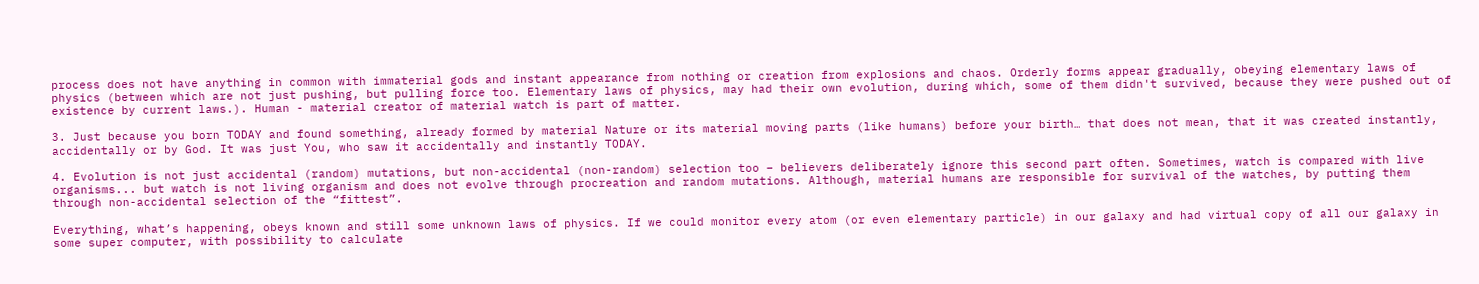process does not have anything in common with immaterial gods and instant appearance from nothing or creation from explosions and chaos. Orderly forms appear gradually, obeying elementary laws of physics (between which are not just pushing, but pulling force too. Elementary laws of physics, may had their own evolution, during which, some of them didn't survived, because they were pushed out of existence by current laws.). Human - material creator of material watch is part of matter.

3. Just because you born TODAY and found something, already formed by material Nature or its material moving parts (like humans) before your birth… that does not mean, that it was created instantly, accidentally or by God. It was just You, who saw it accidentally and instantly TODAY.

4. Evolution is not just accidental (random) mutations, but non-accidental (non-random) selection too – believers deliberately ignore this second part often. Sometimes, watch is compared with live organisms... but watch is not living organism and does not evolve through procreation and random mutations. Although, material humans are responsible for survival of the watches, by putting them through non-accidental selection of the “fittest”.

Everything, what’s happening, obeys known and still some unknown laws of physics. If we could monitor every atom (or even elementary particle) in our galaxy and had virtual copy of all our galaxy in some super computer, with possibility to calculate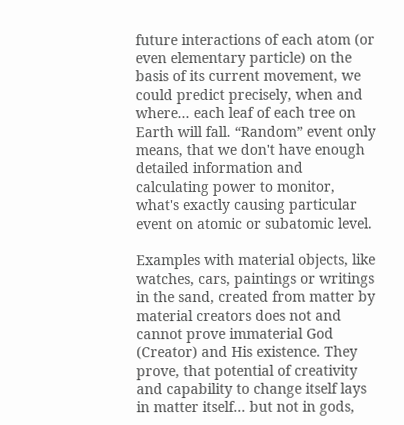future interactions of each atom (or even elementary particle) on the basis of its current movement, we could predict precisely, when and where... each leaf of each tree on Earth will fall. “Random” event only means, that we don't have enough detailed information and calculating power to monitor, what's exactly causing particular event on atomic or subatomic level.

Examples with material objects, like watches, cars, paintings or writings in the sand, created from matter by material creators does not and cannot prove immaterial God (Creator) and His existence. They prove, that potential of creativity and capability to change itself lays in matter itself... but not in gods,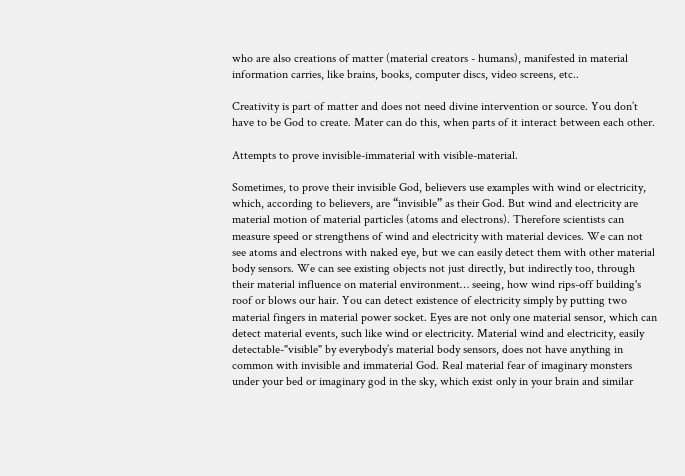who are also creations of matter (material creators - humans), manifested in material information carries, like brains, books, computer discs, video screens, etc..

Creativity is part of matter and does not need divine intervention or source. You don’t have to be God to create. Mater can do this, when parts of it interact between each other.

Attempts to prove invisible-immaterial with visible-material.

Sometimes, to prove their invisible God, believers use examples with wind or electricity, which, according to believers, are “invisible” as their God. But wind and electricity are material motion of material particles (atoms and electrons). Therefore scientists can measure speed or strengthens of wind and electricity with material devices. We can not see atoms and electrons with naked eye, but we can easily detect them with other material body sensors. We can see existing objects not just directly, but indirectly too, through their material influence on material environment… seeing, how wind rips-off building's roof or blows our hair. You can detect existence of electricity simply by putting two material fingers in material power socket. Eyes are not only one material sensor, which can detect material events, such like wind or electricity. Material wind and electricity, easily detectable-"visible" by everybody’s material body sensors, does not have anything in common with invisible and immaterial God. Real material fear of imaginary monsters under your bed or imaginary god in the sky, which exist only in your brain and similar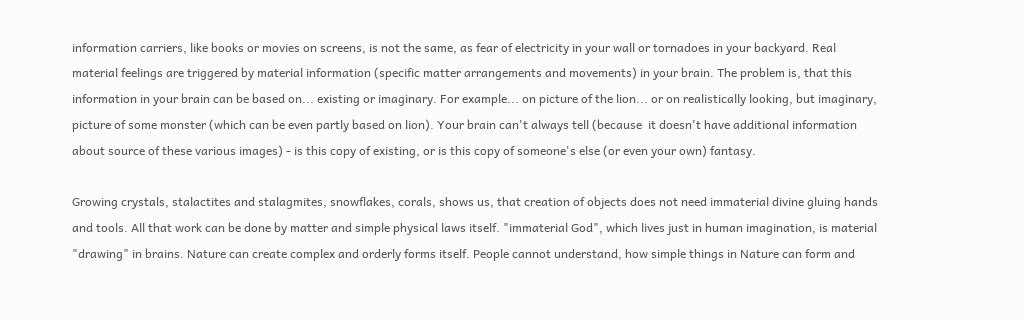information carriers, like books or movies on screens, is not the same, as fear of electricity in your wall or tornadoes in your backyard. Real material feelings are triggered by material information (specific matter arrangements and movements) in your brain. The problem is, that this information in your brain can be based on... existing or imaginary. For example... on picture of the lion... or on realistically looking, but imaginary, picture of some monster (which can be even partly based on lion). Your brain can't always tell (because  it doesn't have additional information about source of these various images) - is this copy of existing, or is this copy of someone's else (or even your own) fantasy.

Growing crystals, stalactites and stalagmites, snowflakes, corals, shows us, that creation of objects does not need immaterial divine gluing hands and tools. All that work can be done by matter and simple physical laws itself. "immaterial God", which lives just in human imagination, is material "drawing" in brains. Nature can create complex and orderly forms itself. People cannot understand, how simple things in Nature can form and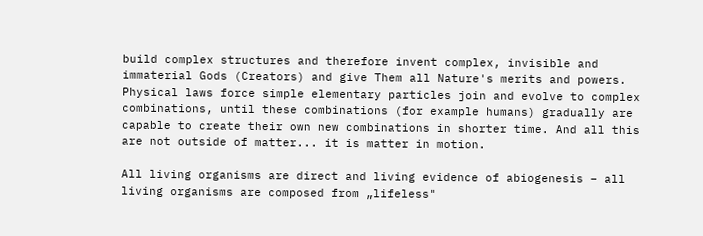build complex structures and therefore invent complex, invisible and immaterial Gods (Creators) and give Them all Nature's merits and powers. Physical laws force simple elementary particles join and evolve to complex combinations, until these combinations (for example humans) gradually are capable to create their own new combinations in shorter time. And all this are not outside of matter... it is matter in motion.

All living organisms are direct and living evidence of abiogenesis – all living organisms are composed from „lifeless"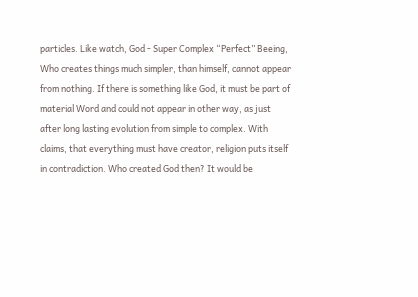particles. Like watch, God - Super Complex “Perfect” Beeing, Who creates things much simpler, than himself, cannot appear from nothing. If there is something like God, it must be part of material Word and could not appear in other way, as just after long lasting evolution from simple to complex. With claims, that everything must have creator, religion puts itself in contradiction. Who created God then? It would be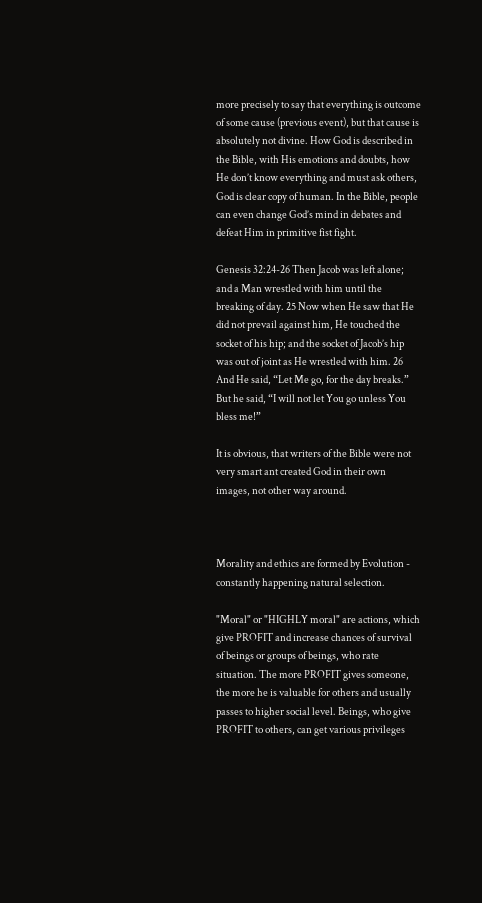more precisely to say that everything is outcome of some cause (previous event), but that cause is absolutely not divine. How God is described in the Bible, with His emotions and doubts, how He don’t know everything and must ask others, God is clear copy of human. In the Bible, people can even change God’s mind in debates and defeat Him in primitive fist fight.

Genesis 32:24-26 Then Jacob was left alone; and a Man wrestled with him until the breaking of day. 25 Now when He saw that He did not prevail against him, He touched the socket of his hip; and the socket of Jacob’s hip was out of joint as He wrestled with him. 26 And He said, “Let Me go, for the day breaks.” But he said, “I will not let You go unless You bless me!”

It is obvious, that writers of the Bible were not very smart ant created God in their own images, not other way around.



Morality and ethics are formed by Evolution - constantly happening natural selection.

"Moral" or "HIGHLY moral" are actions, which give PROFIT and increase chances of survival of beings or groups of beings, who rate situation. The more PROFIT gives someone, the more he is valuable for others and usually passes to higher social level. Beings, who give PROFIT to others, can get various privileges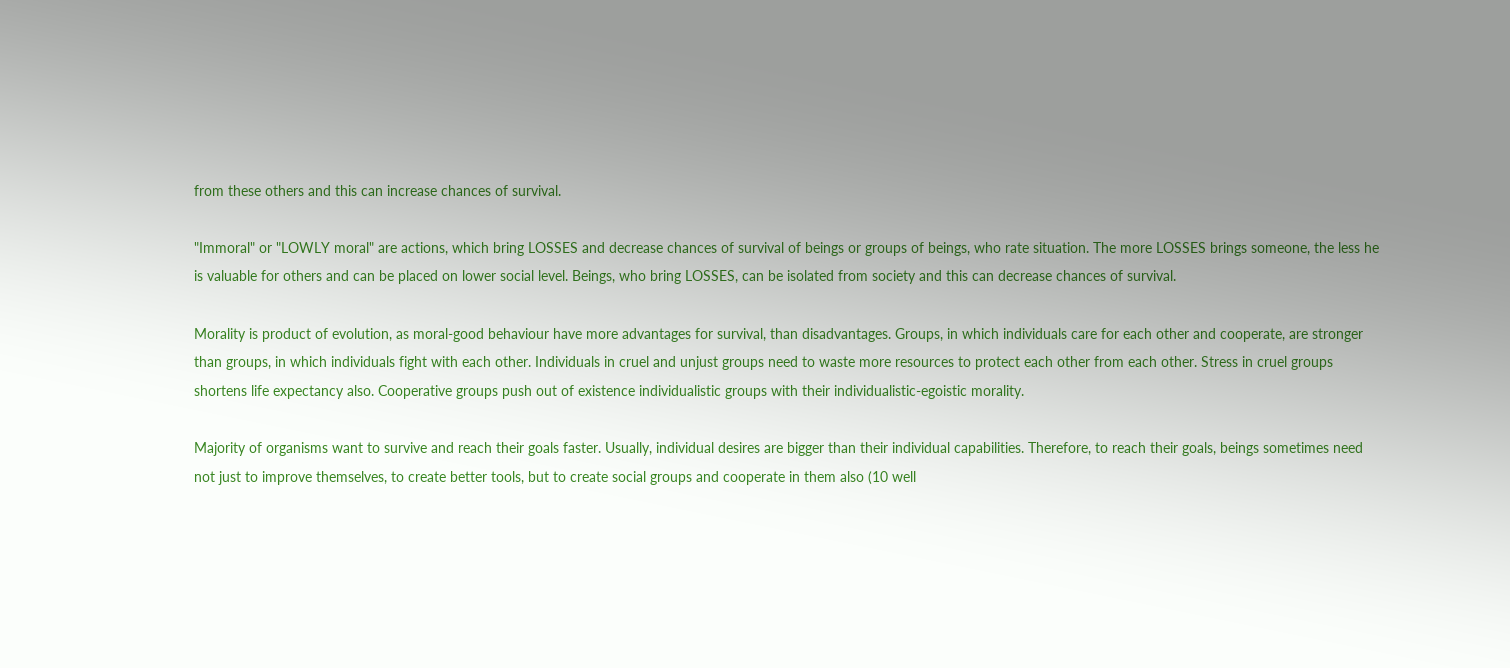from these others and this can increase chances of survival.

"Immoral" or "LOWLY moral" are actions, which bring LOSSES and decrease chances of survival of beings or groups of beings, who rate situation. The more LOSSES brings someone, the less he is valuable for others and can be placed on lower social level. Beings, who bring LOSSES, can be isolated from society and this can decrease chances of survival.

Morality is product of evolution, as moral-good behaviour have more advantages for survival, than disadvantages. Groups, in which individuals care for each other and cooperate, are stronger than groups, in which individuals fight with each other. Individuals in cruel and unjust groups need to waste more resources to protect each other from each other. Stress in cruel groups shortens life expectancy also. Cooperative groups push out of existence individualistic groups with their individualistic-egoistic morality.

Majority of organisms want to survive and reach their goals faster. Usually, individual desires are bigger than their individual capabilities. Therefore, to reach their goals, beings sometimes need not just to improve themselves, to create better tools, but to create social groups and cooperate in them also (10 well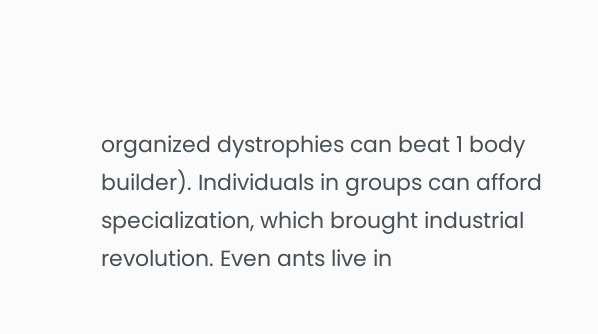organized dystrophies can beat 1 body builder). Individuals in groups can afford specialization, which brought industrial revolution. Even ants live in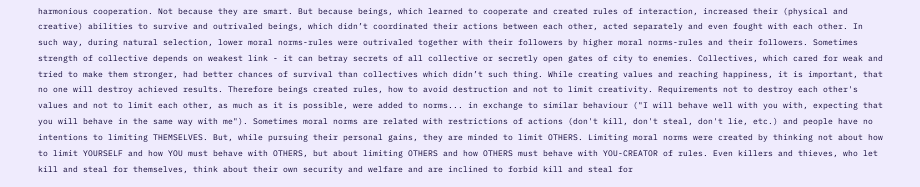harmonious cooperation. Not because they are smart. But because beings, which learned to cooperate and created rules of interaction, increased their (physical and creative) abilities to survive and outrivaled beings, which didn’t coordinated their actions between each other, acted separately and even fought with each other. In such way, during natural selection, lower moral norms-rules were outrivaled together with their followers by higher moral norms-rules and their followers. Sometimes strength of collective depends on weakest link - it can betray secrets of all collective or secretly open gates of city to enemies. Collectives, which cared for weak and tried to make them stronger, had better chances of survival than collectives which didn’t such thing. While creating values and reaching happiness, it is important, that no one will destroy achieved results. Therefore beings created rules, how to avoid destruction and not to limit creativity. Requirements not to destroy each other's values and not to limit each other, as much as it is possible, were added to norms... in exchange to similar behaviour ("I will behave well with you with, expecting that you will behave in the same way with me"). Sometimes moral norms are related with restrictions of actions (don't kill, don't steal, don't lie, etc.) and people have no intentions to limiting THEMSELVES. But, while pursuing their personal gains, they are minded to limit OTHERS. Limiting moral norms were created by thinking not about how to limit YOURSELF and how YOU must behave with OTHERS, but about limiting OTHERS and how OTHERS must behave with YOU-CREATOR of rules. Even killers and thieves, who let kill and steal for themselves, think about their own security and welfare and are inclined to forbid kill and steal for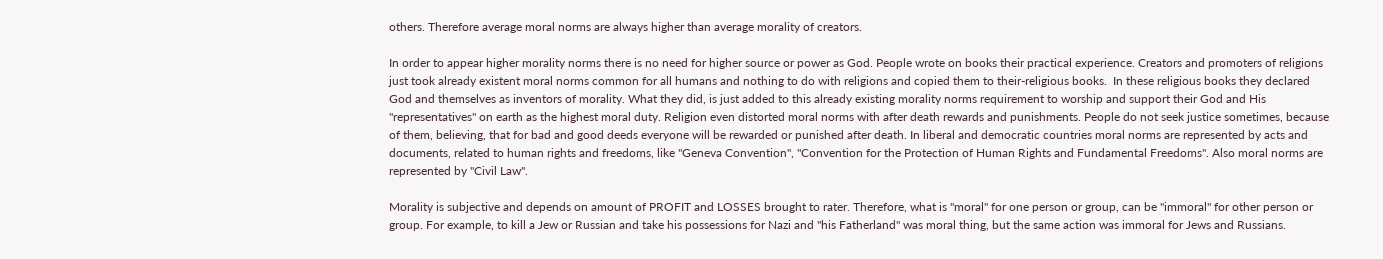others. Therefore average moral norms are always higher than average morality of creators.

In order to appear higher morality norms there is no need for higher source or power as God. People wrote on books their practical experience. Creators and promoters of religions just took already existent moral norms common for all humans and nothing to do with religions and copied them to their-religious books.  In these religious books they declared God and themselves as inventors of morality. What they did, is just added to this already existing morality norms requirement to worship and support their God and His "representatives" on earth as the highest moral duty. Religion even distorted moral norms with after death rewards and punishments. People do not seek justice sometimes, because of them, believing, that for bad and good deeds everyone will be rewarded or punished after death. In liberal and democratic countries moral norms are represented by acts and documents, related to human rights and freedoms, like "Geneva Convention", "Convention for the Protection of Human Rights and Fundamental Freedoms". Also moral norms are represented by "Civil Law".

Morality is subjective and depends on amount of PROFIT and LOSSES brought to rater. Therefore, what is "moral" for one person or group, can be "immoral" for other person or group. For example, to kill a Jew or Russian and take his possessions for Nazi and "his Fatherland" was moral thing, but the same action was immoral for Jews and Russians.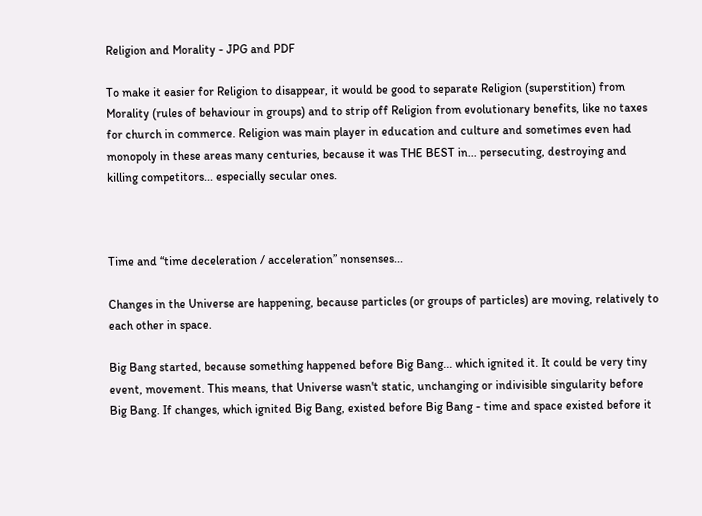Religion and Morality - JPG and PDF

To make it easier for Religion to disappear, it would be good to separate Religion (superstition) from Morality (rules of behaviour in groups) and to strip off Religion from evolutionary benefits, like no taxes for church in commerce. Religion was main player in education and culture and sometimes even had monopoly in these areas many centuries, because it was THE BEST in... persecuting, destroying and killing competitors... especially secular ones.



Time and “time deceleration / acceleration” nonsenses...

Changes in the Universe are happening, because particles (or groups of particles) are moving, relatively to each other in space.

Big Bang started, because something happened before Big Bang... which ignited it. It could be very tiny event, movement. This means, that Universe wasn't static, unchanging or indivisible singularity before Big Bang. If changes, which ignited Big Bang, existed before Big Bang - time and space existed before it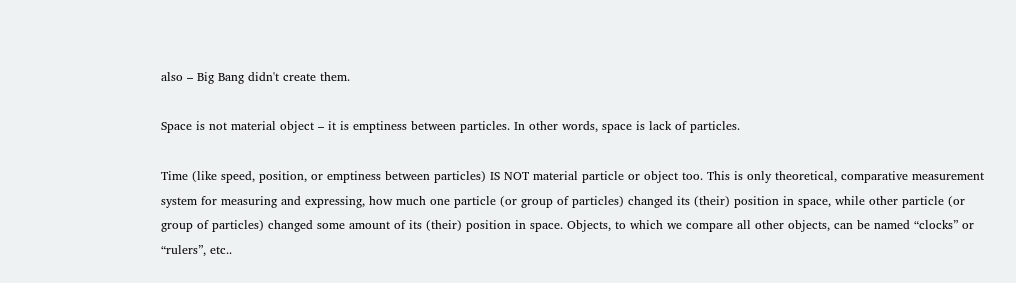also – Big Bang didn't create them.

Space is not material object – it is emptiness between particles. In other words, space is lack of particles.

Time (like speed, position, or emptiness between particles) IS NOT material particle or object too. This is only theoretical, comparative measurement system for measuring and expressing, how much one particle (or group of particles) changed its (their) position in space, while other particle (or group of particles) changed some amount of its (their) position in space. Objects, to which we compare all other objects, can be named “clocks” or “rulers”, etc..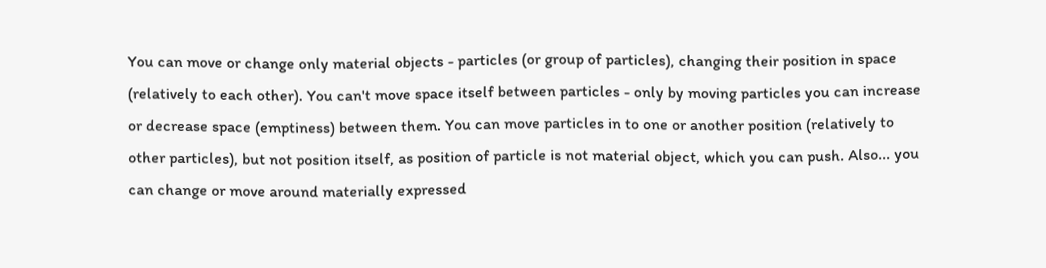You can move or change only material objects - particles (or group of particles), changing their position in space (relatively to each other). You can't move space itself between particles - only by moving particles you can increase or decrease space (emptiness) between them. You can move particles in to one or another position (relatively to other particles), but not position itself, as position of particle is not material object, which you can push. Also... you can change or move around materially expressed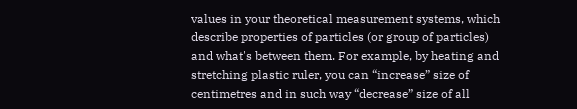values in your theoretical measurement systems, which describe properties of particles (or group of particles) and what's between them. For example, by heating and stretching plastic ruler, you can “increase” size of centimetres and in such way “decrease” size of all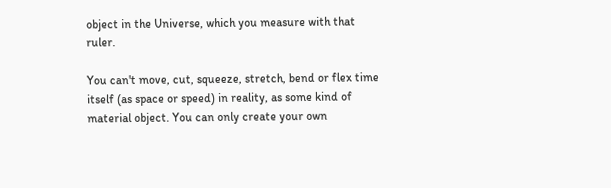object in the Universe, which you measure with that ruler.

You can't move, cut, squeeze, stretch, bend or flex time itself (as space or speed) in reality, as some kind of material object. You can only create your own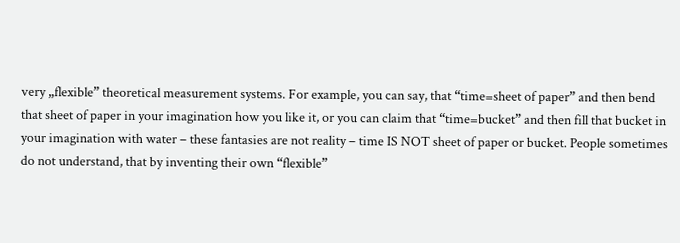very „flexible” theoretical measurement systems. For example, you can say, that “time=sheet of paper” and then bend that sheet of paper in your imagination how you like it, or you can claim that “time=bucket” and then fill that bucket in your imagination with water – these fantasies are not reality – time IS NOT sheet of paper or bucket. People sometimes do not understand, that by inventing their own “flexible”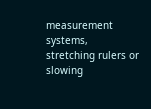measurement systems, stretching rulers or slowing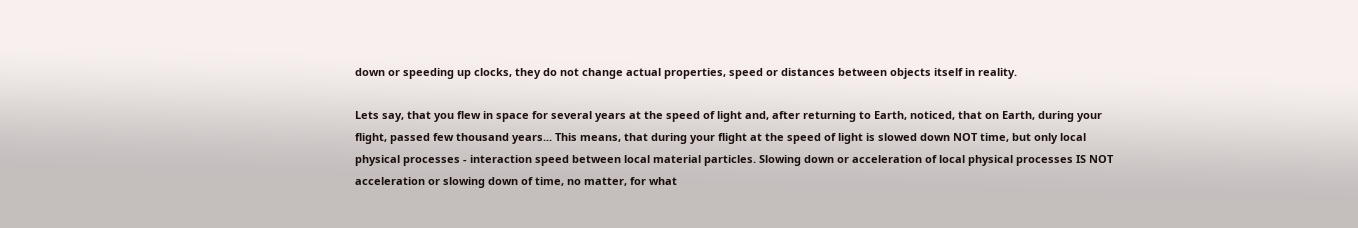down or speeding up clocks, they do not change actual properties, speed or distances between objects itself in reality.

Lets say, that you flew in space for several years at the speed of light and, after returning to Earth, noticed, that on Earth, during your flight, passed few thousand years... This means, that during your flight at the speed of light is slowed down NOT time, but only local physical processes - interaction speed between local material particles. Slowing down or acceleration of local physical processes IS NOT acceleration or slowing down of time, no matter, for what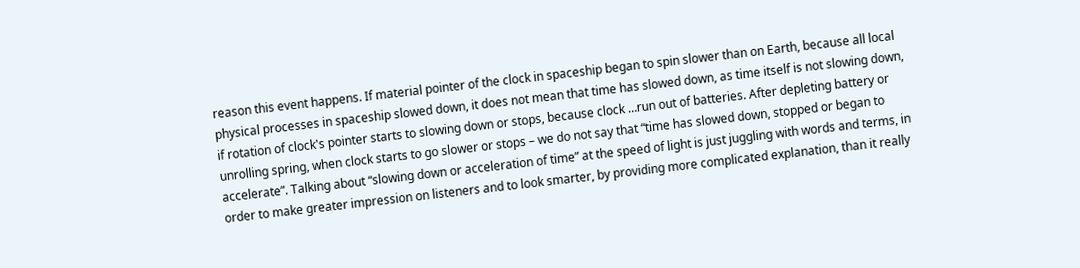reason this event happens. If material pointer of the clock in spaceship began to spin slower than on Earth, because all local physical processes in spaceship slowed down, it does not mean that time has slowed down, as time itself is not slowing down, if rotation of clock's pointer starts to slowing down or stops, because clock …run out of batteries. After depleting battery or unrolling spring, when clock starts to go slower or stops – we do not say that “time has slowed down, stopped or began to accelerate”. Talking about “slowing down or acceleration of time” at the speed of light is just juggling with words and terms, in order to make greater impression on listeners and to look smarter, by providing more complicated explanation, than it really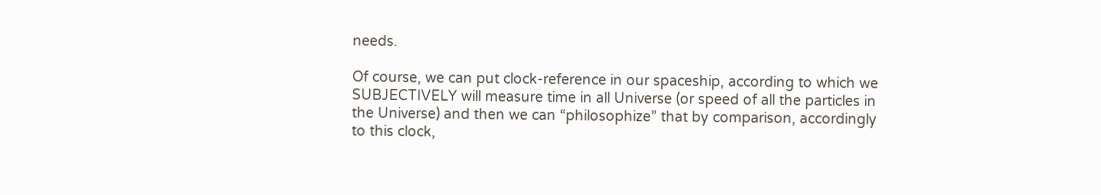needs.

Of course, we can put clock-reference in our spaceship, according to which we SUBJECTIVELY will measure time in all Universe (or speed of all the particles in the Universe) and then we can “philosophize” that by comparison, accordingly to this clock,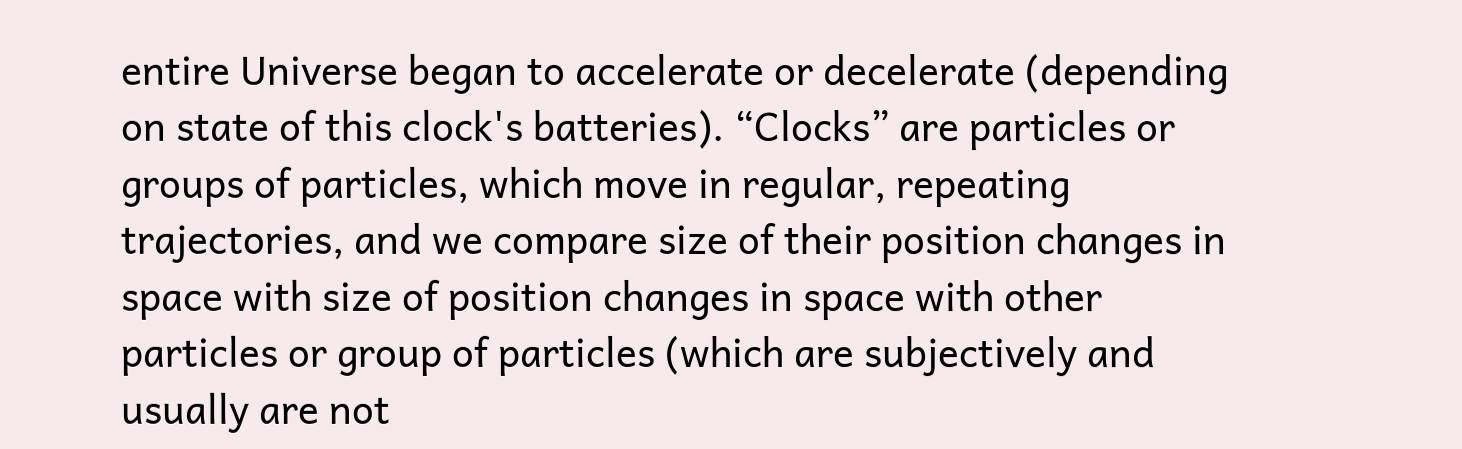entire Universe began to accelerate or decelerate (depending on state of this clock's batteries). “Clocks” are particles or groups of particles, which move in regular, repeating trajectories, and we compare size of their position changes in space with size of position changes in space with other particles or group of particles (which are subjectively and usually are not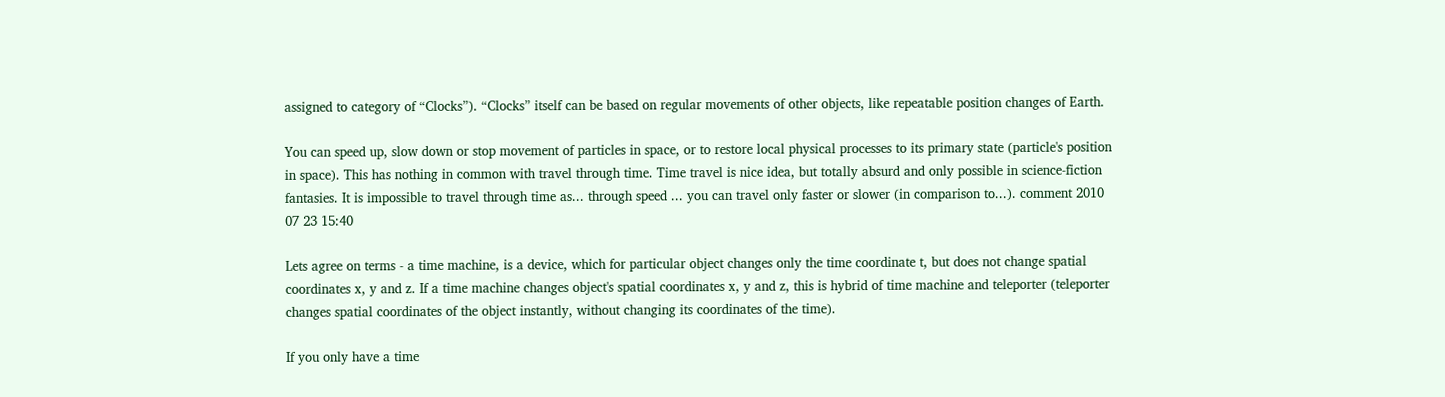assigned to category of “Clocks”). “Clocks” itself can be based on regular movements of other objects, like repeatable position changes of Earth.

You can speed up, slow down or stop movement of particles in space, or to restore local physical processes to its primary state (particle's position in space). This has nothing in common with travel through time. Time travel is nice idea, but totally absurd and only possible in science-fiction fantasies. It is impossible to travel through time as... through speed ... you can travel only faster or slower (in comparison to...). comment 2010 07 23 15:40

Lets agree on terms - a time machine, is a device, which for particular object changes only the time coordinate t, but does not change spatial coordinates x, y and z. If a time machine changes object's spatial coordinates x, y and z, this is hybrid of time machine and teleporter (teleporter changes spatial coordinates of the object instantly, without changing its coordinates of the time).

If you only have a time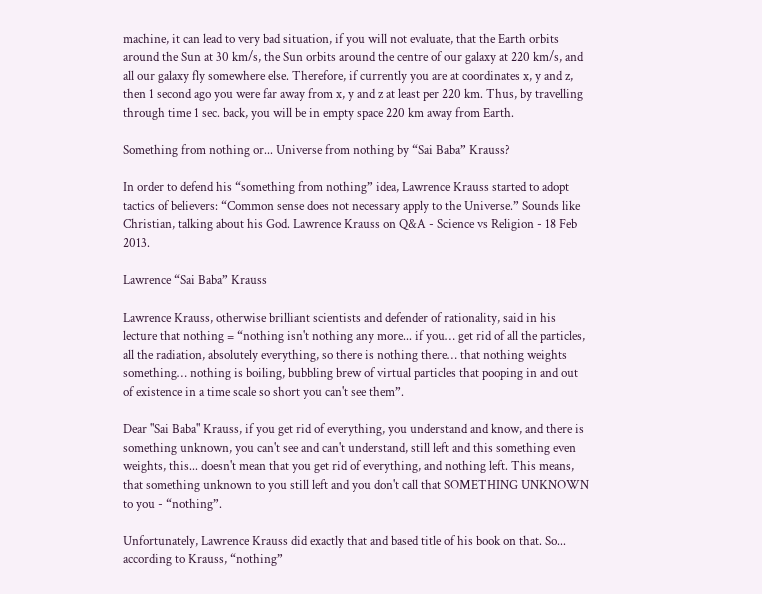machine, it can lead to very bad situation, if you will not evaluate, that the Earth orbits around the Sun at 30 km/s, the Sun orbits around the centre of our galaxy at 220 km/s, and all our galaxy fly somewhere else. Therefore, if currently you are at coordinates x, y and z, then 1 second ago you were far away from x, y and z at least per 220 km. Thus, by travelling through time 1 sec. back, you will be in empty space 220 km away from Earth.

Something from nothing or... Universe from nothing by “Sai Baba” Krauss?

In order to defend his “something from nothing” idea, Lawrence Krauss started to adopt tactics of believers: “Common sense does not necessary apply to the Universe.” Sounds like Christian, talking about his God. Lawrence Krauss on Q&A - Science vs Religion - 18 Feb 2013.

Lawrence “Sai Baba” Krauss

Lawrence Krauss, otherwise brilliant scientists and defender of rationality, said in his lecture that nothing = “nothing isn't nothing any more... if you… get rid of all the particles, all the radiation, absolutely everything, so there is nothing there… that nothing weights something… nothing is boiling, bubbling brew of virtual particles that pooping in and out of existence in a time scale so short you can't see them”.

Dear "Sai Baba" Krauss, if you get rid of everything, you understand and know, and there is something unknown, you can't see and can't understand, still left and this something even weights, this... doesn't mean that you get rid of everything, and nothing left. This means, that something unknown to you still left and you don't call that SOMETHING UNKNOWN to you - “nothing”.

Unfortunately, Lawrence Krauss did exactly that and based title of his book on that. So... according to Krauss, “nothing”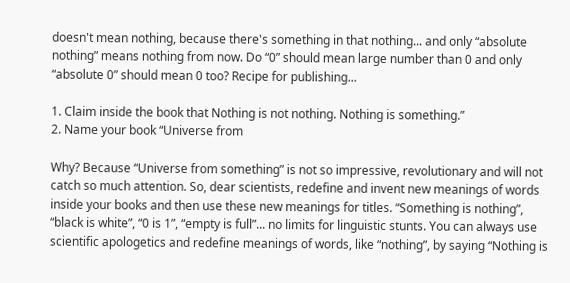doesn't mean nothing, because there's something in that nothing... and only “absolute nothing” means nothing from now. Do “0” should mean large number than 0 and only “absolute 0” should mean 0 too? Recipe for publishing...

1. Claim inside the book that Nothing is not nothing. Nothing is something.”
2. Name your book “Universe from

Why? Because “Universe from something” is not so impressive, revolutionary and will not catch so much attention. So, dear scientists, redefine and invent new meanings of words inside your books and then use these new meanings for titles. “Something is nothing”, “black is white”, “0 is 1”, “empty is full”... no limits for linguistic stunts. You can always use scientific apologetics and redefine meanings of words, like “nothing”, by saying “Nothing is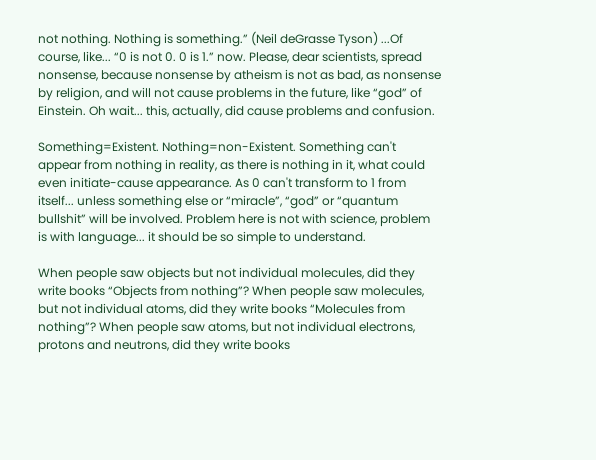not nothing. Nothing is something.” (Neil deGrasse Tyson) ...Of course, like... “0 is not 0. 0 is 1.” now. Please, dear scientists, spread nonsense, because nonsense by atheism is not as bad, as nonsense by religion, and will not cause problems in the future, like “god” of Einstein. Oh wait... this, actually, did cause problems and confusion.

Something=Existent. Nothing=non-Existent. Something can't appear from nothing in reality, as there is nothing in it, what could even initiate-cause appearance. As 0 can't transform to 1 from itself... unless something else or “miracle”, “god” or “quantum bullshit” will be involved. Problem here is not with science, problem is with language... it should be so simple to understand.

When people saw objects but not individual molecules, did they write books “Objects from nothing”? When people saw molecules, but not individual atoms, did they write books “Molecules from nothing”? When people saw atoms, but not individual electrons, protons and neutrons, did they write books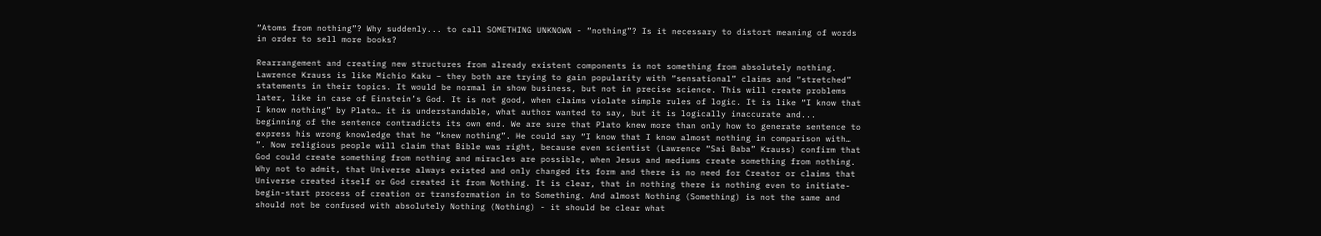“Atoms from nothing”? Why suddenly... to call SOMETHING UNKNOWN - “nothing”? Is it necessary to distort meaning of words in order to sell more books?

Rearrangement and creating new structures from already existent components is not something from absolutely nothing. Lawrence Krauss is like Michio Kaku – they both are trying to gain popularity with “sensational” claims and “stretched” statements in their topics. It would be normal in show business, but not in precise science. This will create problems later, like in case of Einstein’s God. It is not good, when claims violate simple rules of logic. It is like “I know that I know nothing” by Plato… it is understandable, what author wanted to say, but it is logically inaccurate and... beginning of the sentence contradicts its own end. We are sure that Plato knew more than only how to generate sentence to express his wrong knowledge that he “knew nothing”. He could say “I know that I know almost nothing in comparison with… ”. Now religious people will claim that Bible was right, because even scientist (Lawrence “Sai Baba” Krauss) confirm that God could create something from nothing and miracles are possible, when Jesus and mediums create something from nothing. Why not to admit, that Universe always existed and only changed its form and there is no need for Creator or claims that Universe created itself or God created it from Nothing. It is clear, that in nothing there is nothing even to initiate-begin-start process of creation or transformation in to Something. And almost Nothing (Something) is not the same and should not be confused with absolutely Nothing (Nothing) - it should be clear what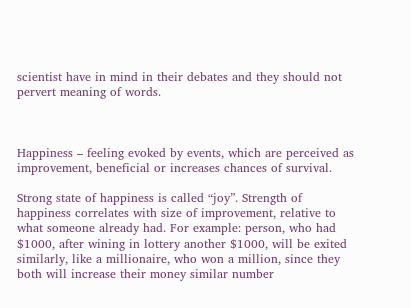scientist have in mind in their debates and they should not pervert meaning of words.



Happiness – feeling evoked by events, which are perceived as improvement, beneficial or increases chances of survival.

Strong state of happiness is called “joy”. Strength of happiness correlates with size of improvement, relative to what someone already had. For example: person, who had $1000, after wining in lottery another $1000, will be exited similarly, like a millionaire, who won a million, since they both will increase their money similar number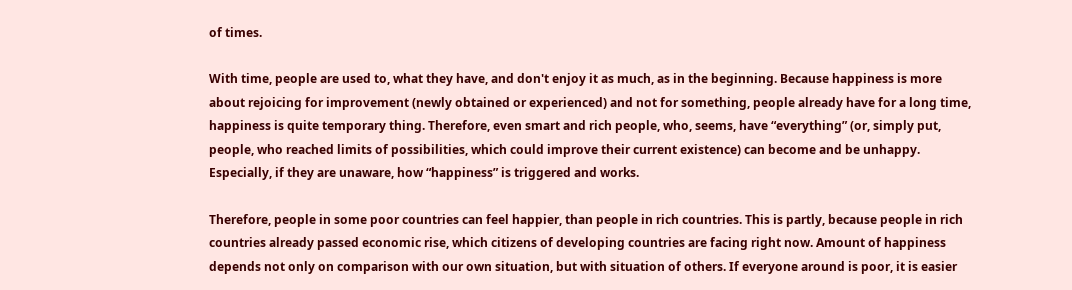of times.

With time, people are used to, what they have, and don't enjoy it as much, as in the beginning. Because happiness is more about rejoicing for improvement (newly obtained or experienced) and not for something, people already have for a long time, happiness is quite temporary thing. Therefore, even smart and rich people, who, seems, have “everything” (or, simply put, people, who reached limits of possibilities, which could improve their current existence) can become and be unhappy. Especially, if they are unaware, how “happiness” is triggered and works.

Therefore, people in some poor countries can feel happier, than people in rich countries. This is partly, because people in rich countries already passed economic rise, which citizens of developing countries are facing right now. Amount of happiness depends not only on comparison with our own situation, but with situation of others. If everyone around is poor, it is easier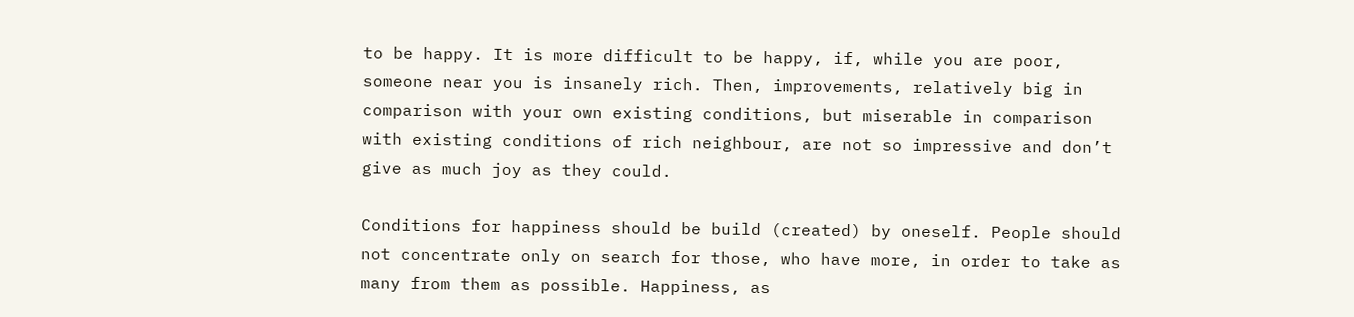to be happy. It is more difficult to be happy, if, while you are poor, someone near you is insanely rich. Then, improvements, relatively big in comparison with your own existing conditions, but miserable in comparison with existing conditions of rich neighbour, are not so impressive and don’t give as much joy as they could.

Conditions for happiness should be build (created) by oneself. People should not concentrate only on search for those, who have more, in order to take as many from them as possible. Happiness, as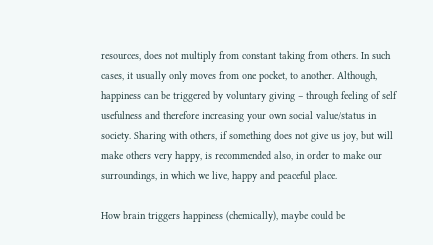resources, does not multiply from constant taking from others. In such cases, it usually only moves from one pocket, to another. Although, happiness can be triggered by voluntary giving – through feeling of self usefulness and therefore increasing your own social value/status in society. Sharing with others, if something does not give us joy, but will make others very happy, is recommended also, in order to make our surroundings, in which we live, happy and peaceful place.

How brain triggers happiness (chemically), maybe could be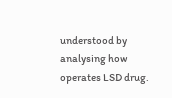understood by analysing how operates LSD drug.